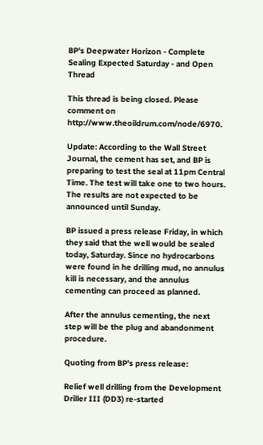BP's Deepwater Horizon - Complete Sealing Expected Saturday - and Open Thread

This thread is being closed. Please comment on http://www.theoildrum.com/node/6970.

Update: According to the Wall Street Journal, the cement has set, and BP is preparing to test the seal at 11pm Central Time. The test will take one to two hours. The results are not expected to be announced until Sunday.

BP issued a press release Friday, in which they said that the well would be sealed today, Saturday. Since no hydrocarbons were found in he drilling mud, no annulus kill is necessary, and the annulus cementing can proceed as planned.

After the annulus cementing, the next step will be the plug and abandonment procedure.

Quoting from BP's press release:

Relief well drilling from the Development Driller III (DD3) re-started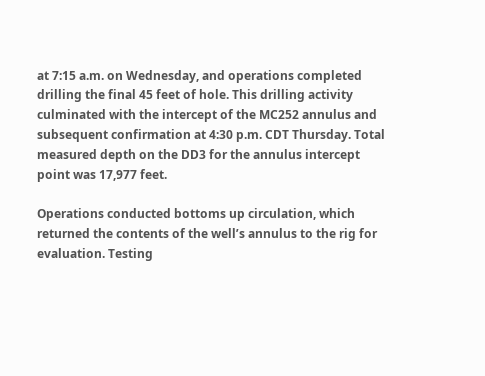at 7:15 a.m. on Wednesday, and operations completed drilling the final 45 feet of hole. This drilling activity culminated with the intercept of the MC252 annulus and subsequent confirmation at 4:30 p.m. CDT Thursday. Total measured depth on the DD3 for the annulus intercept point was 17,977 feet.

Operations conducted bottoms up circulation, which returned the contents of the well’s annulus to the rig for evaluation. Testing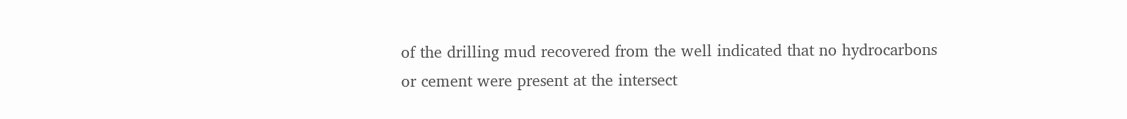of the drilling mud recovered from the well indicated that no hydrocarbons or cement were present at the intersect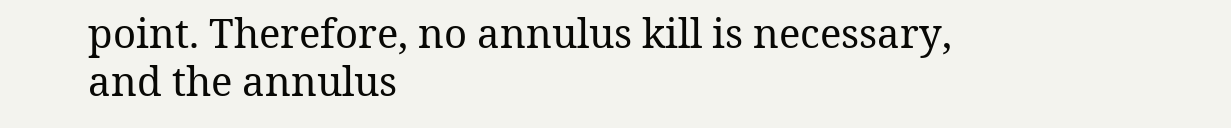point. Therefore, no annulus kill is necessary, and the annulus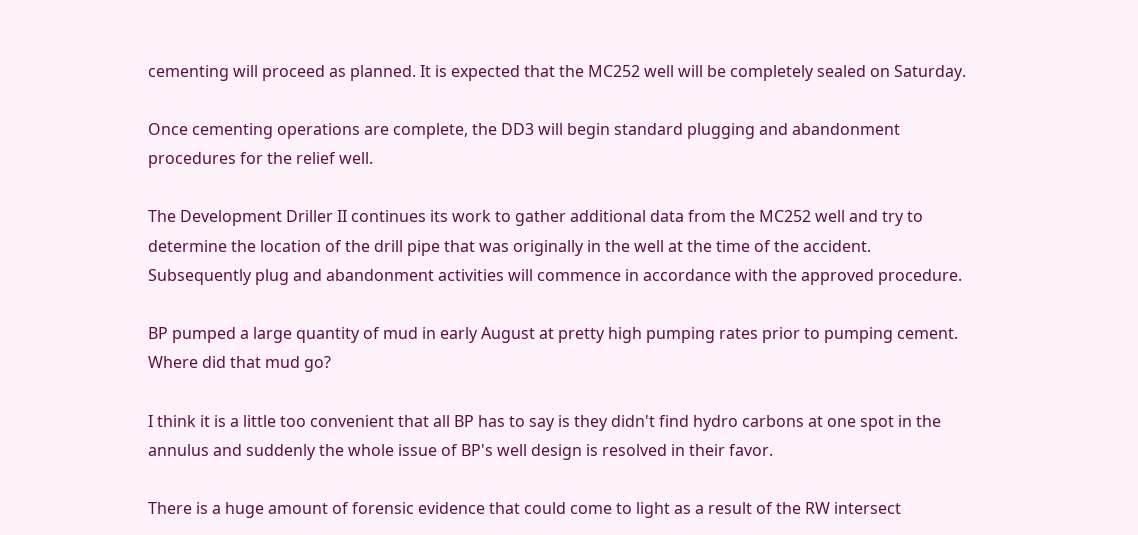cementing will proceed as planned. It is expected that the MC252 well will be completely sealed on Saturday.

Once cementing operations are complete, the DD3 will begin standard plugging and abandonment procedures for the relief well.

The Development Driller II continues its work to gather additional data from the MC252 well and try to determine the location of the drill pipe that was originally in the well at the time of the accident. Subsequently plug and abandonment activities will commence in accordance with the approved procedure.

BP pumped a large quantity of mud in early August at pretty high pumping rates prior to pumping cement. Where did that mud go?

I think it is a little too convenient that all BP has to say is they didn't find hydro carbons at one spot in the annulus and suddenly the whole issue of BP's well design is resolved in their favor.

There is a huge amount of forensic evidence that could come to light as a result of the RW intersect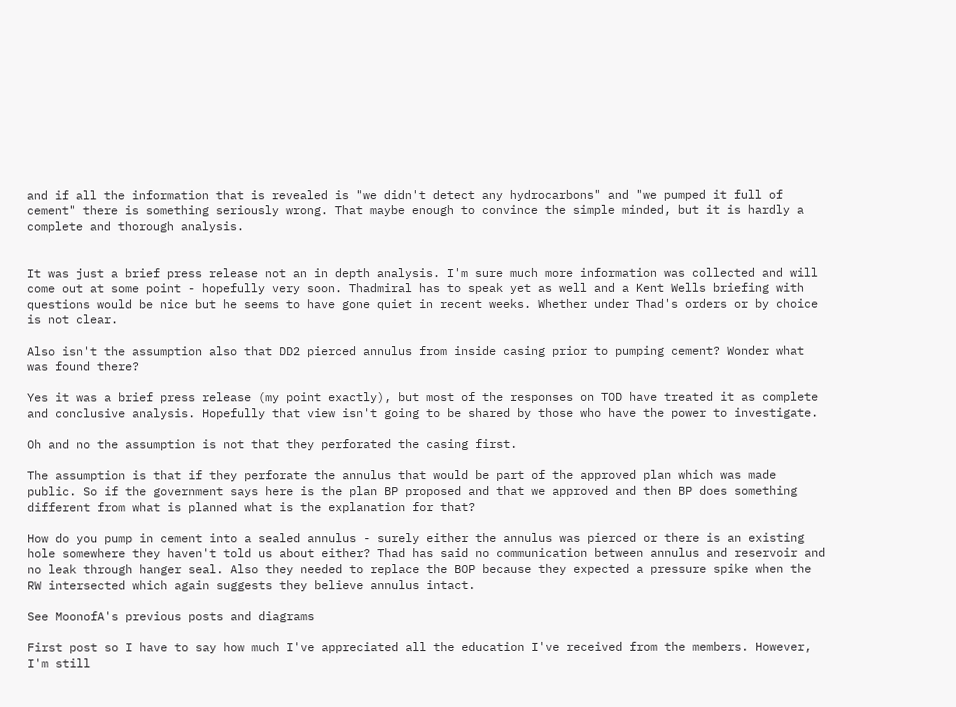and if all the information that is revealed is "we didn't detect any hydrocarbons" and "we pumped it full of cement" there is something seriously wrong. That maybe enough to convince the simple minded, but it is hardly a complete and thorough analysis.


It was just a brief press release not an in depth analysis. I'm sure much more information was collected and will come out at some point - hopefully very soon. Thadmiral has to speak yet as well and a Kent Wells briefing with questions would be nice but he seems to have gone quiet in recent weeks. Whether under Thad's orders or by choice is not clear.

Also isn't the assumption also that DD2 pierced annulus from inside casing prior to pumping cement? Wonder what was found there?

Yes it was a brief press release (my point exactly), but most of the responses on TOD have treated it as complete and conclusive analysis. Hopefully that view isn't going to be shared by those who have the power to investigate.

Oh and no the assumption is not that they perforated the casing first.

The assumption is that if they perforate the annulus that would be part of the approved plan which was made public. So if the government says here is the plan BP proposed and that we approved and then BP does something different from what is planned what is the explanation for that?

How do you pump in cement into a sealed annulus - surely either the annulus was pierced or there is an existing hole somewhere they haven't told us about either? Thad has said no communication between annulus and reservoir and no leak through hanger seal. Also they needed to replace the BOP because they expected a pressure spike when the RW intersected which again suggests they believe annulus intact.

See MoonofA's previous posts and diagrams

First post so I have to say how much I've appreciated all the education I've received from the members. However, I'm still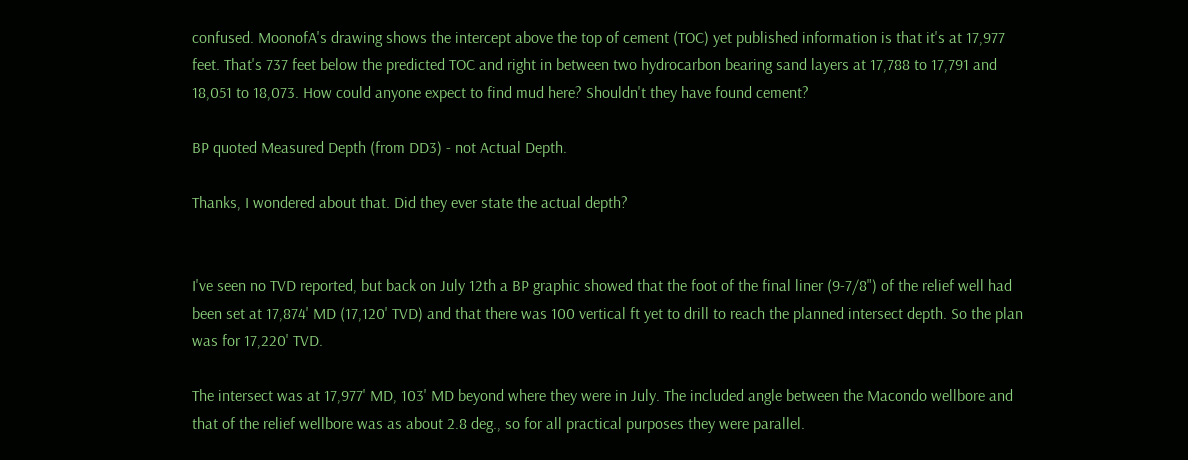confused. MoonofA's drawing shows the intercept above the top of cement (TOC) yet published information is that it's at 17,977 feet. That's 737 feet below the predicted TOC and right in between two hydrocarbon bearing sand layers at 17,788 to 17,791 and 18,051 to 18,073. How could anyone expect to find mud here? Shouldn't they have found cement?

BP quoted Measured Depth (from DD3) - not Actual Depth.

Thanks, I wondered about that. Did they ever state the actual depth?


I've seen no TVD reported, but back on July 12th a BP graphic showed that the foot of the final liner (9-7/8") of the relief well had been set at 17,874' MD (17,120' TVD) and that there was 100 vertical ft yet to drill to reach the planned intersect depth. So the plan was for 17,220' TVD.

The intersect was at 17,977' MD, 103' MD beyond where they were in July. The included angle between the Macondo wellbore and that of the relief wellbore was as about 2.8 deg., so for all practical purposes they were parallel.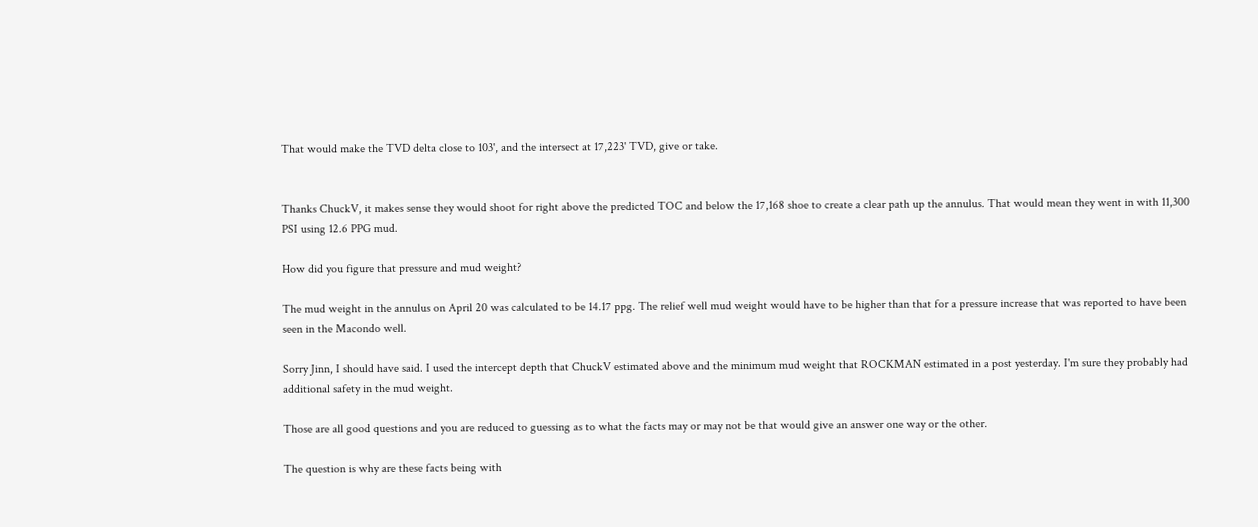That would make the TVD delta close to 103', and the intersect at 17,223' TVD, give or take.


Thanks ChuckV, it makes sense they would shoot for right above the predicted TOC and below the 17,168 shoe to create a clear path up the annulus. That would mean they went in with 11,300 PSI using 12.6 PPG mud.

How did you figure that pressure and mud weight?

The mud weight in the annulus on April 20 was calculated to be 14.17 ppg. The relief well mud weight would have to be higher than that for a pressure increase that was reported to have been seen in the Macondo well.

Sorry Jinn, I should have said. I used the intercept depth that ChuckV estimated above and the minimum mud weight that ROCKMAN estimated in a post yesterday. I'm sure they probably had additional safety in the mud weight.

Those are all good questions and you are reduced to guessing as to what the facts may or may not be that would give an answer one way or the other.

The question is why are these facts being with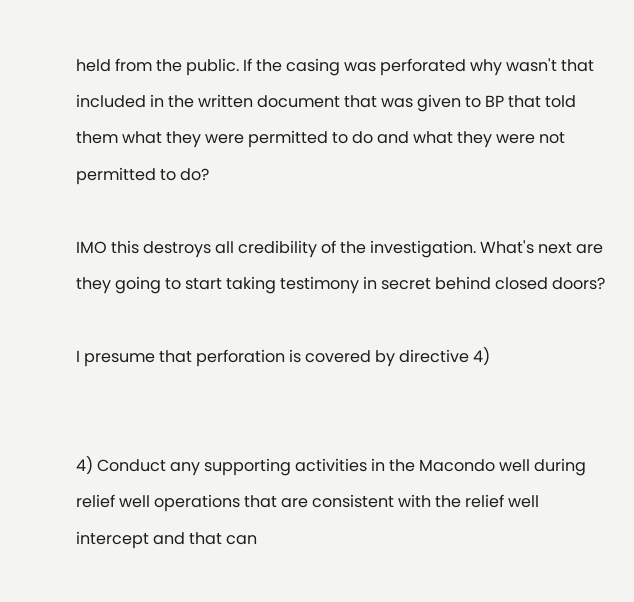held from the public. If the casing was perforated why wasn't that included in the written document that was given to BP that told them what they were permitted to do and what they were not permitted to do?

IMO this destroys all credibility of the investigation. What's next are they going to start taking testimony in secret behind closed doors?

I presume that perforation is covered by directive 4)


4) Conduct any supporting activities in the Macondo well during relief well operations that are consistent with the relief well intercept and that can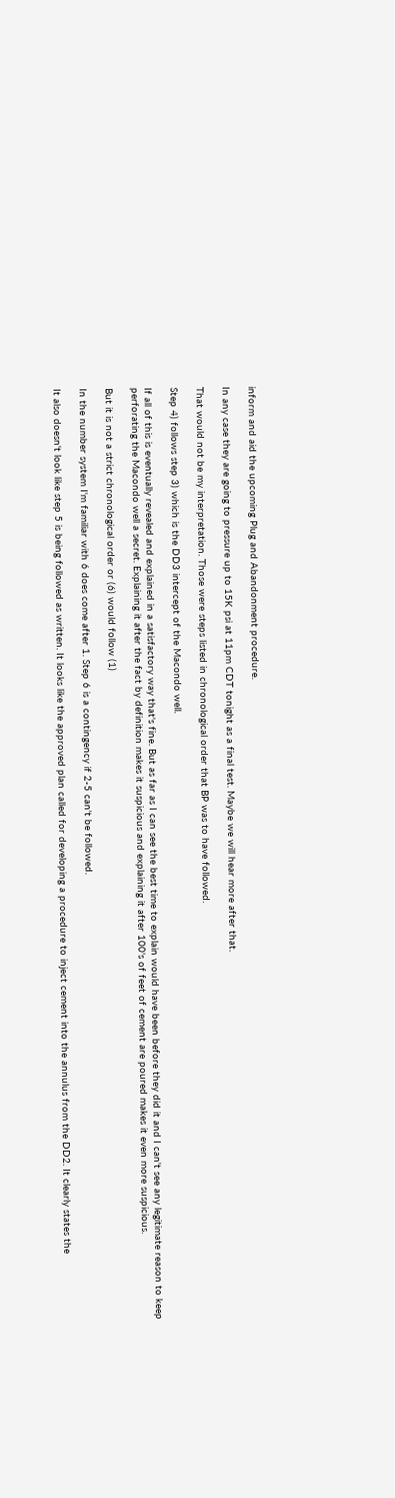inform and aid the upcoming Plug and Abandonment procedure.

In any case they are going to pressure up to 15K psi at 11pm CDT tonight as a final test. Maybe we will hear more after that.

That would not be my interpretation. Those were steps listed in chronological order that BP was to have followed.

Step 4) follows step 3) which is the DD3 intercept of the Macondo well.

If all of this is eventually revealed and explained in a satisfactory way that's fine. But as far as I can see the best time to explain would have been before they did it and I can't see any legitimate reason to keep perforating the Macondo well a secret. Explaining it after the fact by definition makes it suspicious and explaining it after 100's of feet of cement are poured makes it even more suspicious.

But it is not a strict chronological order or (6) would follow (1)

In the number system I'm familiar with 6 does come after 1. Step 6 is a contingency if 2-5 can't be followed.

It also doesn't look like step 5 is being followed as written. It looks like the approved plan called for developing a procedure to inject cement into the annulus from the DD2. It clearly states the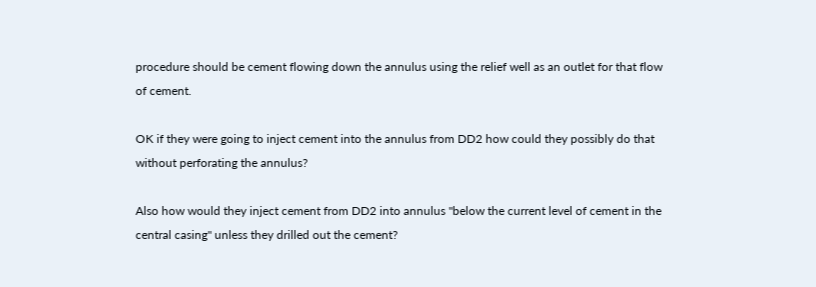procedure should be cement flowing down the annulus using the relief well as an outlet for that flow of cement.

OK if they were going to inject cement into the annulus from DD2 how could they possibly do that without perforating the annulus?

Also how would they inject cement from DD2 into annulus "below the current level of cement in the central casing" unless they drilled out the cement?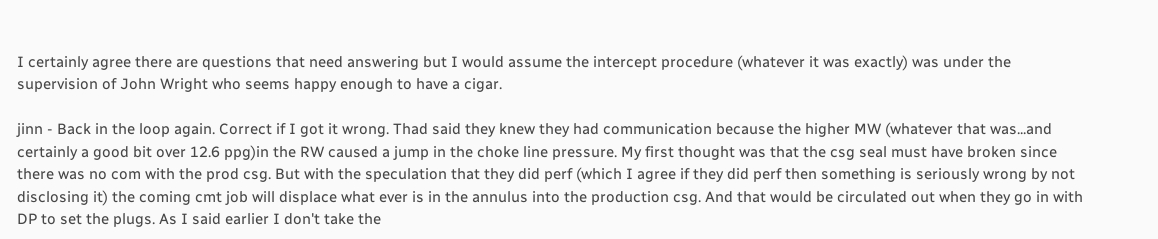I certainly agree there are questions that need answering but I would assume the intercept procedure (whatever it was exactly) was under the supervision of John Wright who seems happy enough to have a cigar.

jinn - Back in the loop again. Correct if I got it wrong. Thad said they knew they had communication because the higher MW (whatever that was...and certainly a good bit over 12.6 ppg)in the RW caused a jump in the choke line pressure. My first thought was that the csg seal must have broken since there was no com with the prod csg. But with the speculation that they did perf (which I agree if they did perf then something is seriously wrong by not disclosing it) the coming cmt job will displace what ever is in the annulus into the production csg. And that would be circulated out when they go in with DP to set the plugs. As I said earlier I don't take the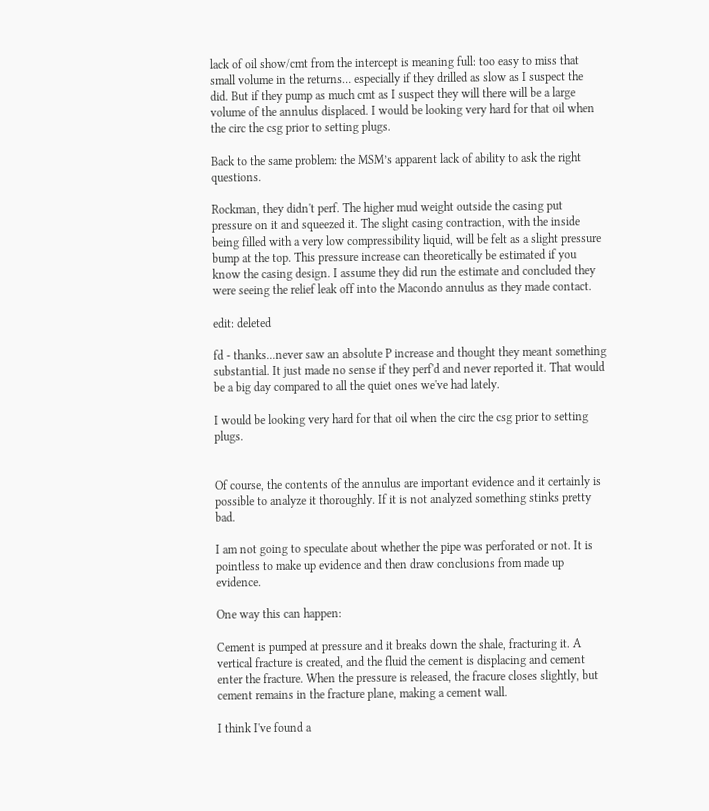lack of oil show/cmt from the intercept is meaning full: too easy to miss that small volume in the returns… especially if they drilled as slow as I suspect the did. But if they pump as much cmt as I suspect they will there will be a large volume of the annulus displaced. I would be looking very hard for that oil when the circ the csg prior to setting plugs.

Back to the same problem: the MSM’s apparent lack of ability to ask the right questions.

Rockman, they didn't perf. The higher mud weight outside the casing put pressure on it and squeezed it. The slight casing contraction, with the inside being filled with a very low compressibility liquid, will be felt as a slight pressure bump at the top. This pressure increase can theoretically be estimated if you know the casing design. I assume they did run the estimate and concluded they were seeing the relief leak off into the Macondo annulus as they made contact.

edit: deleted

fd - thanks...never saw an absolute P increase and thought they meant something substantial. It just made no sense if they perf'd and never reported it. That would be a big day compared to all the quiet ones we've had lately.

I would be looking very hard for that oil when the circ the csg prior to setting plugs.


Of course, the contents of the annulus are important evidence and it certainly is possible to analyze it thoroughly. If it is not analyzed something stinks pretty bad.

I am not going to speculate about whether the pipe was perforated or not. It is pointless to make up evidence and then draw conclusions from made up evidence.

One way this can happen:

Cement is pumped at pressure and it breaks down the shale, fracturing it. A vertical fracture is created, and the fluid the cement is displacing and cement enter the fracture. When the pressure is released, the fracure closes slightly, but cement remains in the fracture plane, making a cement wall.

I think I've found a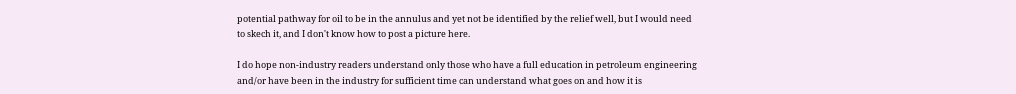potential pathway for oil to be in the annulus and yet not be identified by the relief well, but I would need to skech it, and I don't know how to post a picture here.

I do hope non-industry readers understand only those who have a full education in petroleum engineering and/or have been in the industry for sufficient time can understand what goes on and how it is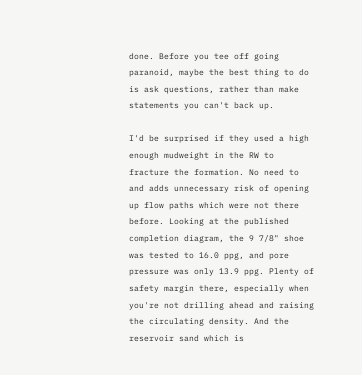done. Before you tee off going paranoid, maybe the best thing to do is ask questions, rather than make statements you can't back up.

I'd be surprised if they used a high enough mudweight in the RW to fracture the formation. No need to and adds unnecessary risk of opening up flow paths which were not there before. Looking at the published completion diagram, the 9 7/8" shoe was tested to 16.0 ppg, and pore pressure was only 13.9 ppg. Plenty of safety margin there, especially when you're not drilling ahead and raising the circulating density. And the reservoir sand which is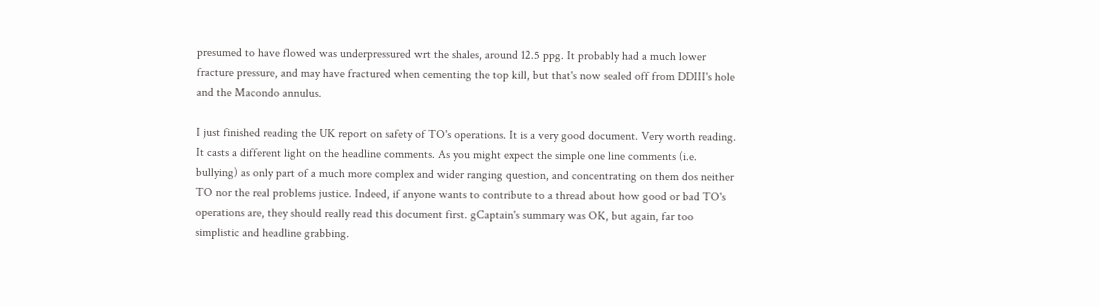presumed to have flowed was underpressured wrt the shales, around 12.5 ppg. It probably had a much lower fracture pressure, and may have fractured when cementing the top kill, but that's now sealed off from DDIII's hole and the Macondo annulus.

I just finished reading the UK report on safety of TO's operations. It is a very good document. Very worth reading. It casts a different light on the headline comments. As you might expect the simple one line comments (i.e. bullying) as only part of a much more complex and wider ranging question, and concentrating on them dos neither TO nor the real problems justice. Indeed, if anyone wants to contribute to a thread about how good or bad TO's operations are, they should really read this document first. gCaptain's summary was OK, but again, far too simplistic and headline grabbing.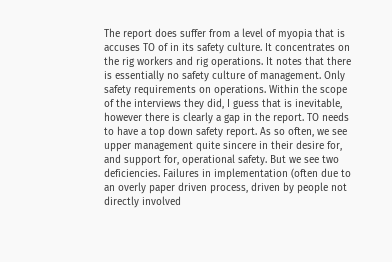The report does suffer from a level of myopia that is accuses TO of in its safety culture. It concentrates on the rig workers and rig operations. It notes that there is essentially no safety culture of management. Only safety requirements on operations. Within the scope of the interviews they did, I guess that is inevitable, however there is clearly a gap in the report. TO needs to have a top down safety report. As so often, we see upper management quite sincere in their desire for, and support for, operational safety. But we see two deficiencies. Failures in implementation (often due to an overly paper driven process, driven by people not directly involved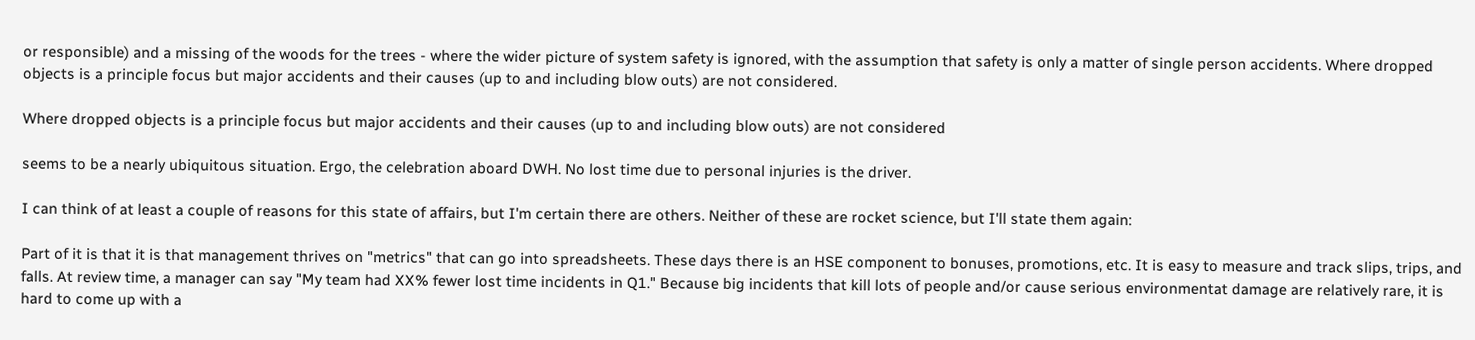or responsible) and a missing of the woods for the trees - where the wider picture of system safety is ignored, with the assumption that safety is only a matter of single person accidents. Where dropped objects is a principle focus but major accidents and their causes (up to and including blow outs) are not considered.

Where dropped objects is a principle focus but major accidents and their causes (up to and including blow outs) are not considered

seems to be a nearly ubiquitous situation. Ergo, the celebration aboard DWH. No lost time due to personal injuries is the driver.

I can think of at least a couple of reasons for this state of affairs, but I'm certain there are others. Neither of these are rocket science, but I'll state them again:

Part of it is that it is that management thrives on "metrics" that can go into spreadsheets. These days there is an HSE component to bonuses, promotions, etc. It is easy to measure and track slips, trips, and falls. At review time, a manager can say "My team had XX% fewer lost time incidents in Q1." Because big incidents that kill lots of people and/or cause serious environmentat damage are relatively rare, it is hard to come up with a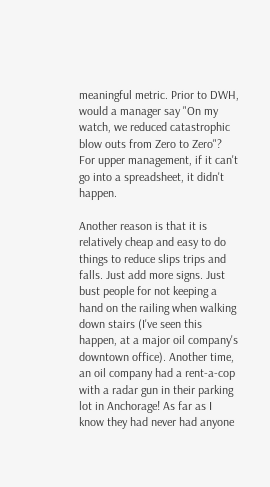meaningful metric. Prior to DWH, would a manager say "On my watch, we reduced catastrophic blow outs from Zero to Zero"? For upper management, if it can't go into a spreadsheet, it didn't happen.

Another reason is that it is relatively cheap and easy to do things to reduce slips trips and falls. Just add more signs. Just bust people for not keeping a hand on the railing when walking down stairs (I've seen this happen, at a major oil company's downtown office). Another time, an oil company had a rent-a-cop with a radar gun in their parking lot in Anchorage! As far as I know they had never had anyone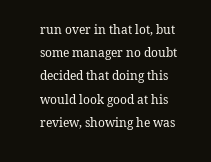run over in that lot, but some manager no doubt decided that doing this would look good at his review, showing he was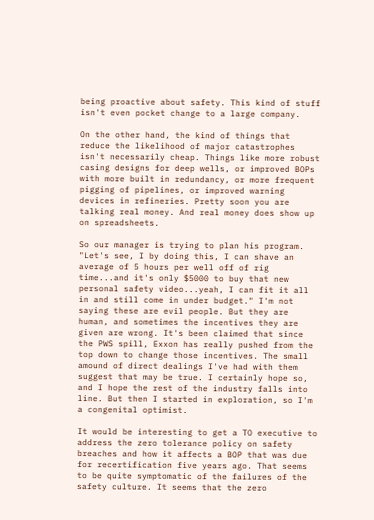being proactive about safety. This kind of stuff isn't even pocket change to a large company.

On the other hand, the kind of things that reduce the likelihood of major catastrophes isn't necessarily cheap. Things like more robust casing designs for deep wells, or improved BOPs with more built in redundancy, or more frequent pigging of pipelines, or improved warning devices in refineries. Pretty soon you are talking real money. And real money does show up on spreadsheets.

So our manager is trying to plan his program. "Let's see, I by doing this, I can shave an average of 5 hours per well off of rig time...and it's only $5000 to buy that new personal safety video...yeah, I can fit it all in and still come in under budget." I'm not saying these are evil people. But they are human, and sometimes the incentives they are given are wrong. It's been claimed that since the PWS spill, Exxon has really pushed from the top down to change those incentives. The small amound of direct dealings I've had with them suggest that may be true. I certainly hope so, and I hope the rest of the industry falls into line. But then I started in exploration, so I'm a congenital optimist.

It would be interesting to get a TO executive to address the zero tolerance policy on safety breaches and how it affects a BOP that was due for recertification five years ago. That seems to be quite symptomatic of the failures of the safety culture. It seems that the zero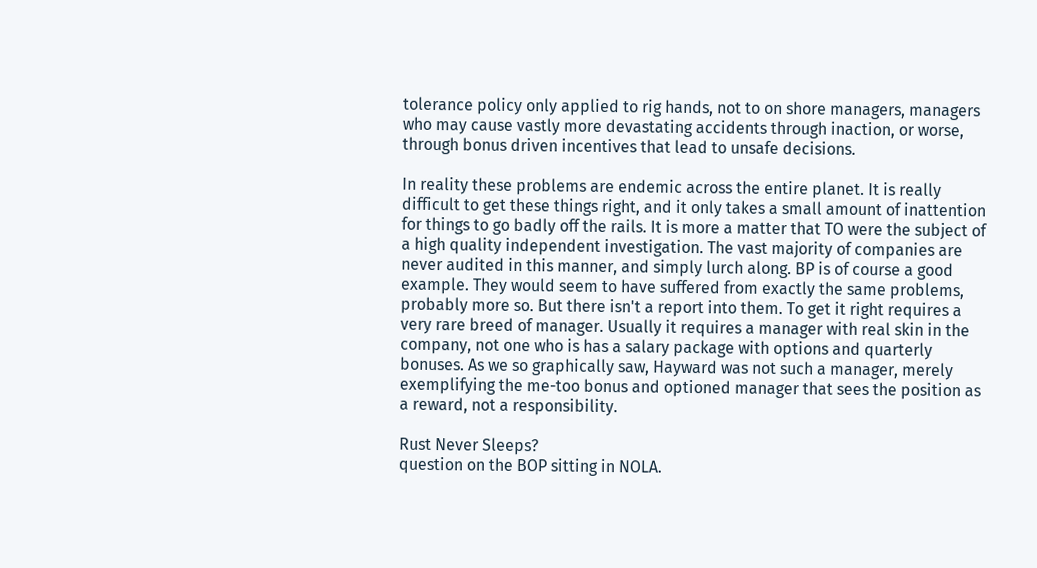tolerance policy only applied to rig hands, not to on shore managers, managers who may cause vastly more devastating accidents through inaction, or worse, through bonus driven incentives that lead to unsafe decisions.

In reality these problems are endemic across the entire planet. It is really difficult to get these things right, and it only takes a small amount of inattention for things to go badly off the rails. It is more a matter that TO were the subject of a high quality independent investigation. The vast majority of companies are never audited in this manner, and simply lurch along. BP is of course a good example. They would seem to have suffered from exactly the same problems, probably more so. But there isn't a report into them. To get it right requires a very rare breed of manager. Usually it requires a manager with real skin in the company, not one who is has a salary package with options and quarterly bonuses. As we so graphically saw, Hayward was not such a manager, merely exemplifying the me-too bonus and optioned manager that sees the position as a reward, not a responsibility.

Rust Never Sleeps?
question on the BOP sitting in NOLA.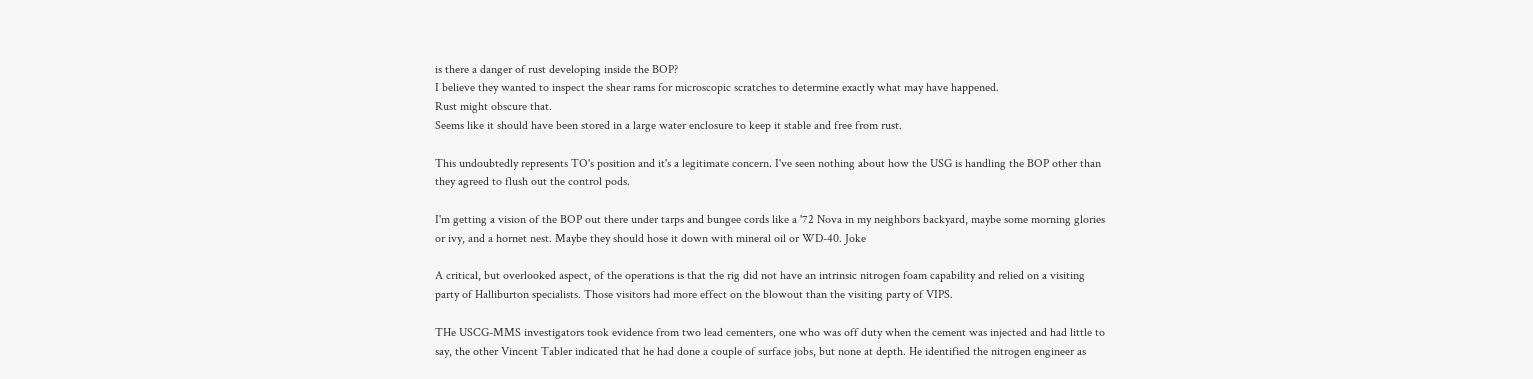is there a danger of rust developing inside the BOP?
I believe they wanted to inspect the shear rams for microscopic scratches to determine exactly what may have happened.
Rust might obscure that.
Seems like it should have been stored in a large water enclosure to keep it stable and free from rust.

This undoubtedly represents TO's position and it's a legitimate concern. I've seen nothing about how the USG is handling the BOP other than they agreed to flush out the control pods.

I'm getting a vision of the BOP out there under tarps and bungee cords like a '72 Nova in my neighbors backyard, maybe some morning glories or ivy, and a hornet nest. Maybe they should hose it down with mineral oil or WD-40. Joke

A critical, but overlooked aspect, of the operations is that the rig did not have an intrinsic nitrogen foam capability and relied on a visiting party of Halliburton specialists. Those visitors had more effect on the blowout than the visiting party of VIPS.

THe USCG-MMS investigators took evidence from two lead cementers, one who was off duty when the cement was injected and had little to say, the other Vincent Tabler indicated that he had done a couple of surface jobs, but none at depth. He identified the nitrogen engineer as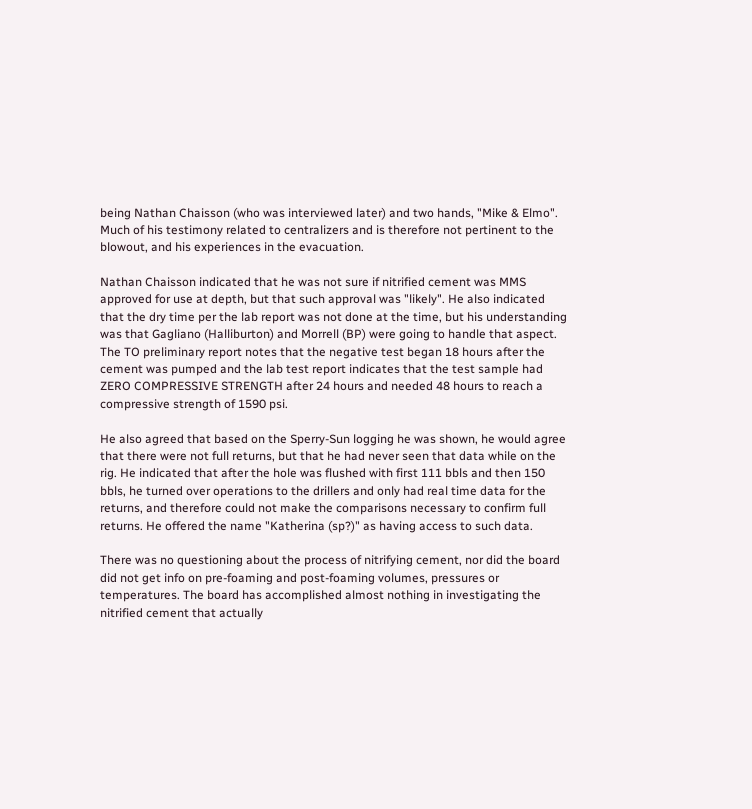being Nathan Chaisson (who was interviewed later) and two hands, "Mike & Elmo". Much of his testimony related to centralizers and is therefore not pertinent to the blowout, and his experiences in the evacuation.

Nathan Chaisson indicated that he was not sure if nitrified cement was MMS approved for use at depth, but that such approval was "likely". He also indicated that the dry time per the lab report was not done at the time, but his understanding was that Gagliano (Halliburton) and Morrell (BP) were going to handle that aspect. The TO preliminary report notes that the negative test began 18 hours after the cement was pumped and the lab test report indicates that the test sample had ZERO COMPRESSIVE STRENGTH after 24 hours and needed 48 hours to reach a compressive strength of 1590 psi.

He also agreed that based on the Sperry-Sun logging he was shown, he would agree that there were not full returns, but that he had never seen that data while on the rig. He indicated that after the hole was flushed with first 111 bbls and then 150 bbls, he turned over operations to the drillers and only had real time data for the returns, and therefore could not make the comparisons necessary to confirm full returns. He offered the name "Katherina (sp?)" as having access to such data.

There was no questioning about the process of nitrifying cement, nor did the board did not get info on pre-foaming and post-foaming volumes, pressures or temperatures. The board has accomplished almost nothing in investigating the nitrified cement that actually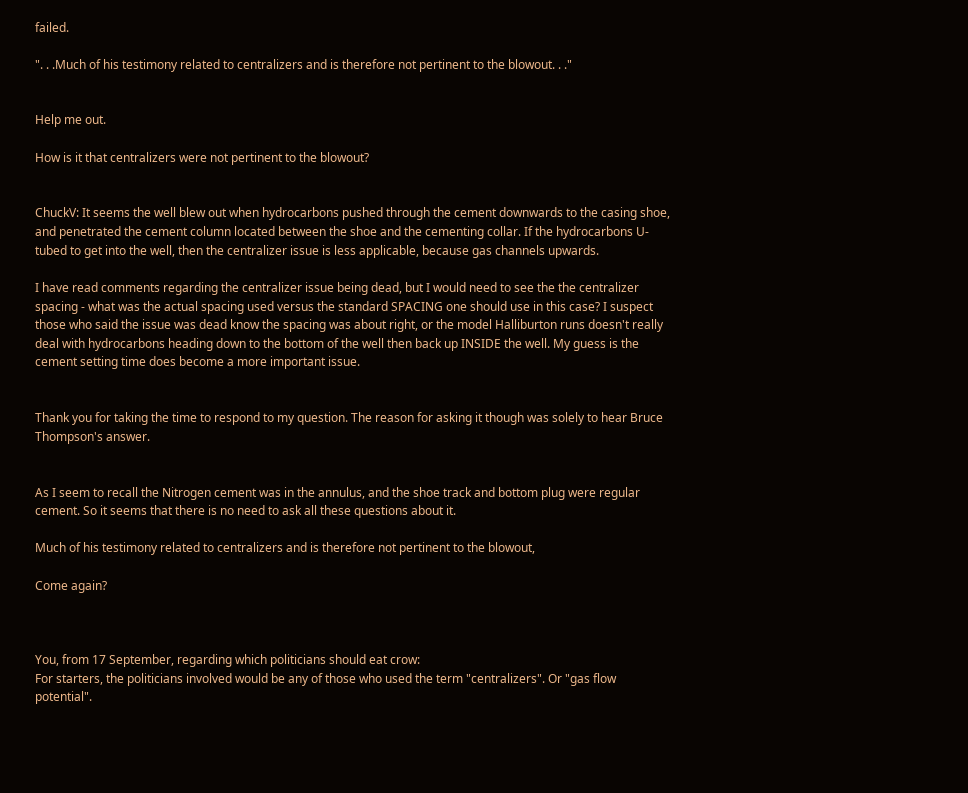failed.

". . .Much of his testimony related to centralizers and is therefore not pertinent to the blowout. . ."


Help me out.

How is it that centralizers were not pertinent to the blowout?


ChuckV: It seems the well blew out when hydrocarbons pushed through the cement downwards to the casing shoe, and penetrated the cement column located between the shoe and the cementing collar. If the hydrocarbons U-tubed to get into the well, then the centralizer issue is less applicable, because gas channels upwards.

I have read comments regarding the centralizer issue being dead, but I would need to see the the centralizer spacing - what was the actual spacing used versus the standard SPACING one should use in this case? I suspect those who said the issue was dead know the spacing was about right, or the model Halliburton runs doesn't really deal with hydrocarbons heading down to the bottom of the well then back up INSIDE the well. My guess is the cement setting time does become a more important issue.


Thank you for taking the time to respond to my question. The reason for asking it though was solely to hear Bruce Thompson's answer.


As I seem to recall the Nitrogen cement was in the annulus, and the shoe track and bottom plug were regular cement. So it seems that there is no need to ask all these questions about it.

Much of his testimony related to centralizers and is therefore not pertinent to the blowout,

Come again?



You, from 17 September, regarding which politicians should eat crow:
For starters, the politicians involved would be any of those who used the term "centralizers". Or "gas flow potential".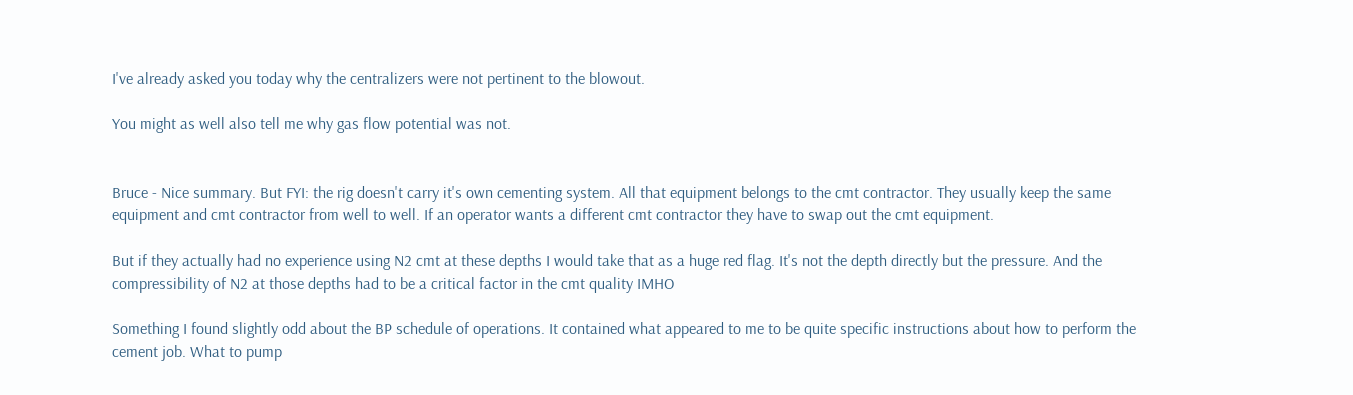I've already asked you today why the centralizers were not pertinent to the blowout.

You might as well also tell me why gas flow potential was not.


Bruce - Nice summary. But FYI: the rig doesn't carry it's own cementing system. All that equipment belongs to the cmt contractor. They usually keep the same equipment and cmt contractor from well to well. If an operator wants a different cmt contractor they have to swap out the cmt equipment.

But if they actually had no experience using N2 cmt at these depths I would take that as a huge red flag. It's not the depth directly but the pressure. And the compressibility of N2 at those depths had to be a critical factor in the cmt quality IMHO

Something I found slightly odd about the BP schedule of operations. It contained what appeared to me to be quite specific instructions about how to perform the cement job. What to pump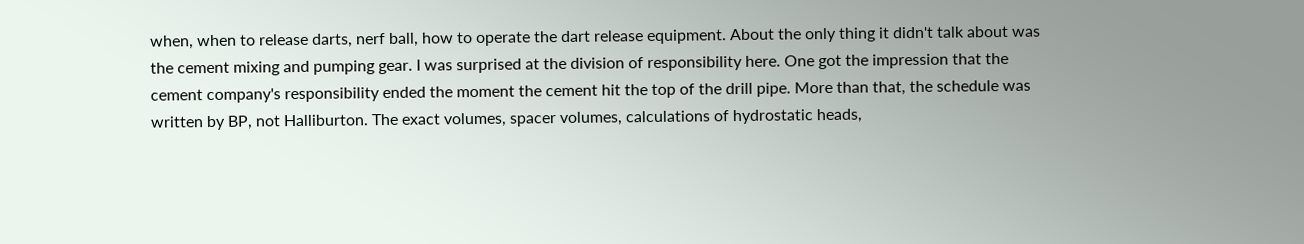when, when to release darts, nerf ball, how to operate the dart release equipment. About the only thing it didn't talk about was the cement mixing and pumping gear. I was surprised at the division of responsibility here. One got the impression that the cement company's responsibility ended the moment the cement hit the top of the drill pipe. More than that, the schedule was written by BP, not Halliburton. The exact volumes, spacer volumes, calculations of hydrostatic heads,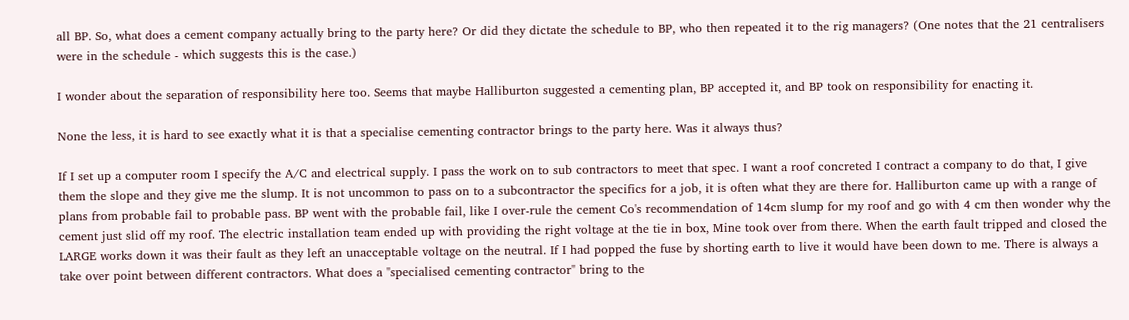all BP. So, what does a cement company actually bring to the party here? Or did they dictate the schedule to BP, who then repeated it to the rig managers? (One notes that the 21 centralisers were in the schedule - which suggests this is the case.)

I wonder about the separation of responsibility here too. Seems that maybe Halliburton suggested a cementing plan, BP accepted it, and BP took on responsibility for enacting it.

None the less, it is hard to see exactly what it is that a specialise cementing contractor brings to the party here. Was it always thus?

If I set up a computer room I specify the A/C and electrical supply. I pass the work on to sub contractors to meet that spec. I want a roof concreted I contract a company to do that, I give them the slope and they give me the slump. It is not uncommon to pass on to a subcontractor the specifics for a job, it is often what they are there for. Halliburton came up with a range of plans from probable fail to probable pass. BP went with the probable fail, like I over-rule the cement Co's recommendation of 14cm slump for my roof and go with 4 cm then wonder why the cement just slid off my roof. The electric installation team ended up with providing the right voltage at the tie in box, Mine took over from there. When the earth fault tripped and closed the LARGE works down it was their fault as they left an unacceptable voltage on the neutral. If I had popped the fuse by shorting earth to live it would have been down to me. There is always a take over point between different contractors. What does a "specialised cementing contractor" bring to the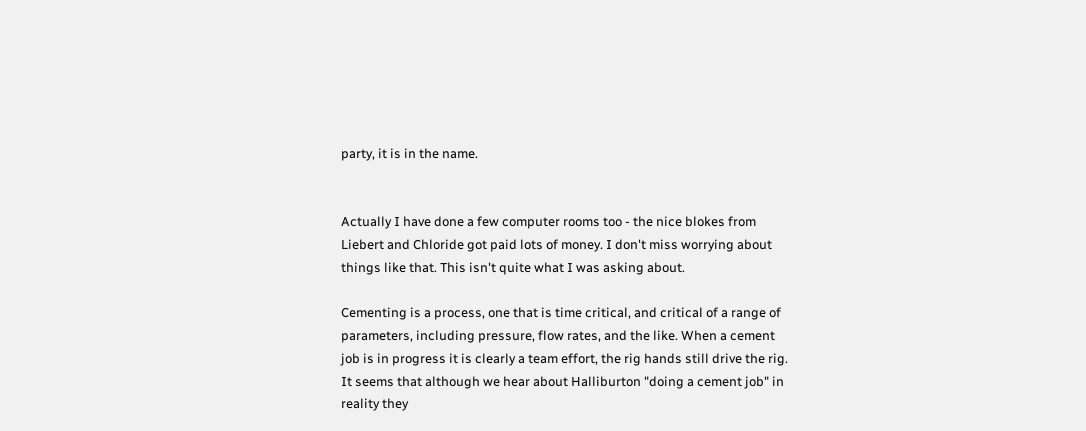party, it is in the name.


Actually I have done a few computer rooms too - the nice blokes from Liebert and Chloride got paid lots of money. I don't miss worrying about things like that. This isn't quite what I was asking about.

Cementing is a process, one that is time critical, and critical of a range of parameters, including pressure, flow rates, and the like. When a cement job is in progress it is clearly a team effort, the rig hands still drive the rig. It seems that although we hear about Halliburton "doing a cement job" in reality they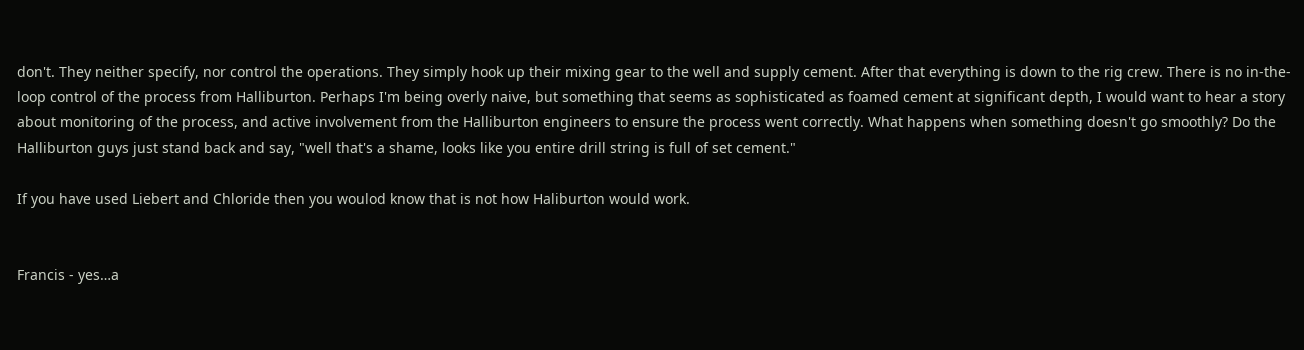don't. They neither specify, nor control the operations. They simply hook up their mixing gear to the well and supply cement. After that everything is down to the rig crew. There is no in-the-loop control of the process from Halliburton. Perhaps I'm being overly naive, but something that seems as sophisticated as foamed cement at significant depth, I would want to hear a story about monitoring of the process, and active involvement from the Halliburton engineers to ensure the process went correctly. What happens when something doesn't go smoothly? Do the Halliburton guys just stand back and say, "well that's a shame, looks like you entire drill string is full of set cement."

If you have used Liebert and Chloride then you woulod know that is not how Haliburton would work.


Francis - yes…a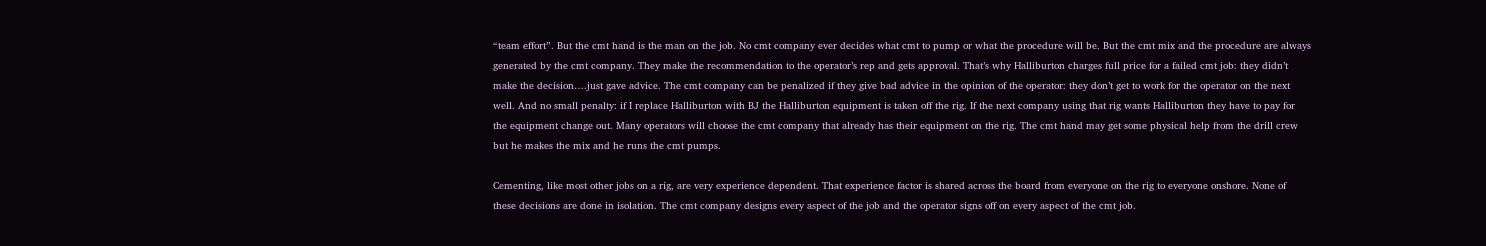“team effort”. But the cmt hand is the man on the job. No cmt company ever decides what cmt to pump or what the procedure will be. But the cmt mix and the procedure are always generated by the cmt company. They make the recommendation to the operator’s rep and gets approval. That’s why Halliburton charges full price for a failed cmt job: they didn’t make the decision….just gave advice. The cmt company can be penalized if they give bad advice in the opinion of the operator: they don’t get to work for the operator on the next well. And no small penalty: if I replace Halliburton with BJ the Halliburton equipment is taken off the rig. If the next company using that rig wants Halliburton they have to pay for the equipment change out. Many operators will choose the cmt company that already has their equipment on the rig. The cmt hand may get some physical help from the drill crew but he makes the mix and he runs the cmt pumps.

Cementing, like most other jobs on a rig, are very experience dependent. That experience factor is shared across the board from everyone on the rig to everyone onshore. None of these decisions are done in isolation. The cmt company designs every aspect of the job and the operator signs off on every aspect of the cmt job.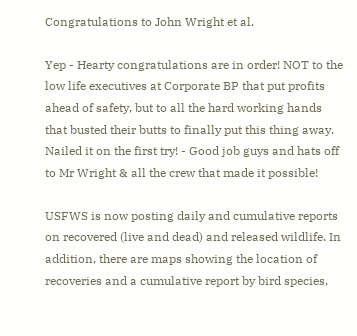Congratulations to John Wright et al.

Yep - Hearty congratulations are in order! NOT to the low life executives at Corporate BP that put profits ahead of safety, but to all the hard working hands that busted their butts to finally put this thing away. Nailed it on the first try! - Good job guys and hats off to Mr Wright & all the crew that made it possible!

USFWS is now posting daily and cumulative reports on recovered (live and dead) and released wildlife. In addition, there are maps showing the location of recoveries and a cumulative report by bird species,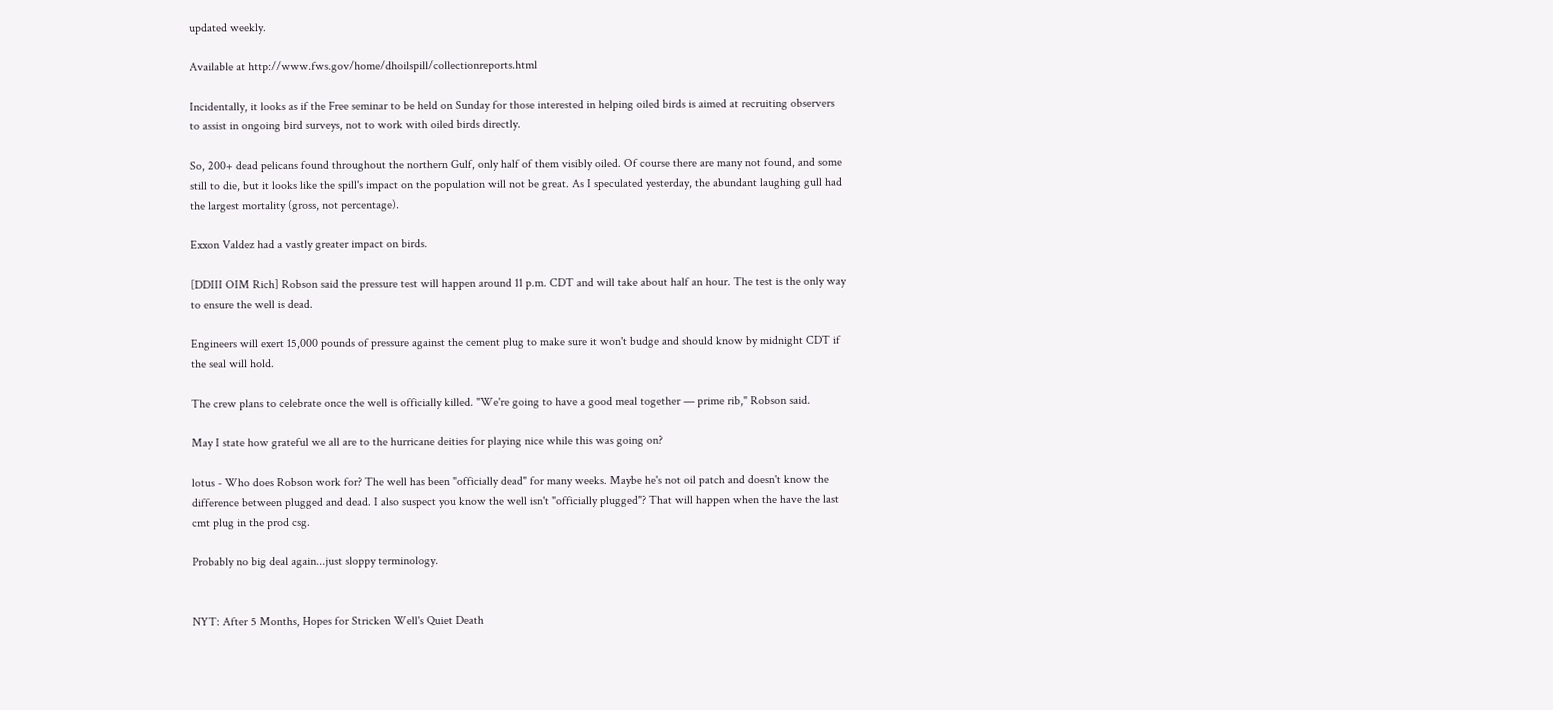updated weekly.

Available at http://www.fws.gov/home/dhoilspill/collectionreports.html

Incidentally, it looks as if the Free seminar to be held on Sunday for those interested in helping oiled birds is aimed at recruiting observers to assist in ongoing bird surveys, not to work with oiled birds directly.

So, 200+ dead pelicans found throughout the northern Gulf, only half of them visibly oiled. Of course there are many not found, and some still to die, but it looks like the spill's impact on the population will not be great. As I speculated yesterday, the abundant laughing gull had the largest mortality (gross, not percentage).

Exxon Valdez had a vastly greater impact on birds.

[DDIII OIM Rich] Robson said the pressure test will happen around 11 p.m. CDT and will take about half an hour. The test is the only way to ensure the well is dead.

Engineers will exert 15,000 pounds of pressure against the cement plug to make sure it won't budge and should know by midnight CDT if the seal will hold.

The crew plans to celebrate once the well is officially killed. "We're going to have a good meal together — prime rib," Robson said.

May I state how grateful we all are to the hurricane deities for playing nice while this was going on?

lotus - Who does Robson work for? The well has been "officially dead" for many weeks. Maybe he's not oil patch and doesn't know the difference between plugged and dead. I also suspect you know the well isn't "officially plugged"? That will happen when the have the last cmt plug in the prod csg.

Probably no big deal again...just sloppy terminology.


NYT: After 5 Months, Hopes for Stricken Well's Quiet Death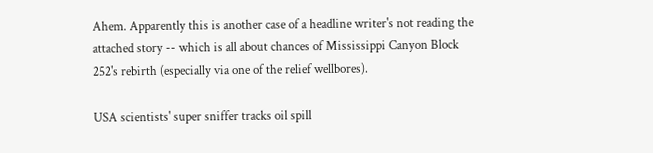Ahem. Apparently this is another case of a headline writer's not reading the attached story -- which is all about chances of Mississippi Canyon Block 252's rebirth (especially via one of the relief wellbores).

USA scientists' super sniffer tracks oil spill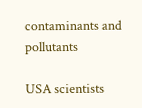contaminants and pollutants

USA scientists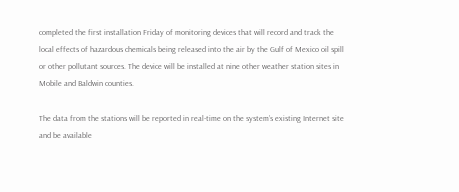completed the first installation Friday of monitoring devices that will record and track the local effects of hazardous chemicals being released into the air by the Gulf of Mexico oil spill or other pollutant sources. The device will be installed at nine other weather station sites in Mobile and Baldwin counties.

The data from the stations will be reported in real-time on the system’s existing Internet site and be available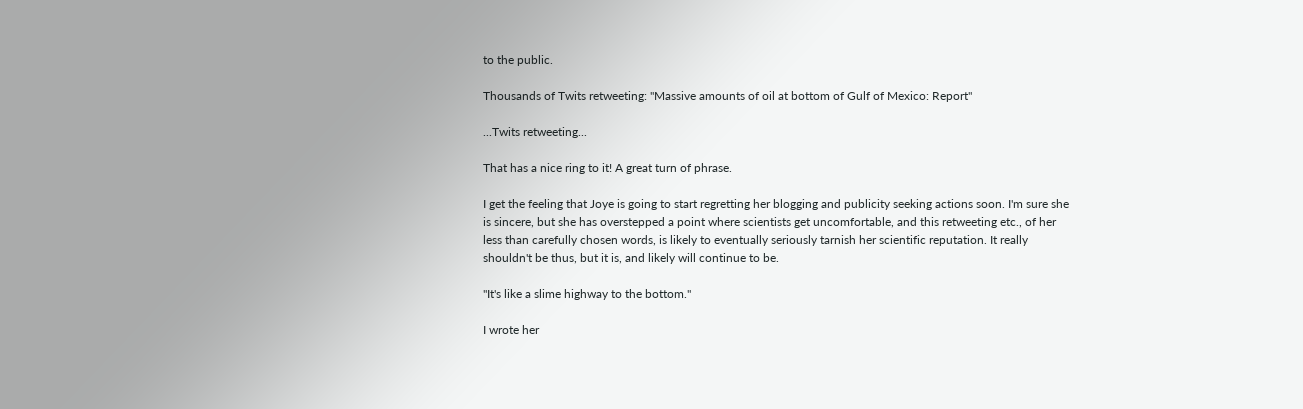to the public.

Thousands of Twits retweeting: "Massive amounts of oil at bottom of Gulf of Mexico: Report"

...Twits retweeting...

That has a nice ring to it! A great turn of phrase.

I get the feeling that Joye is going to start regretting her blogging and publicity seeking actions soon. I'm sure she is sincere, but she has overstepped a point where scientists get uncomfortable, and this retweeting etc., of her less than carefully chosen words, is likely to eventually seriously tarnish her scientific reputation. It really shouldn't be thus, but it is, and likely will continue to be.

"It's like a slime highway to the bottom."

I wrote her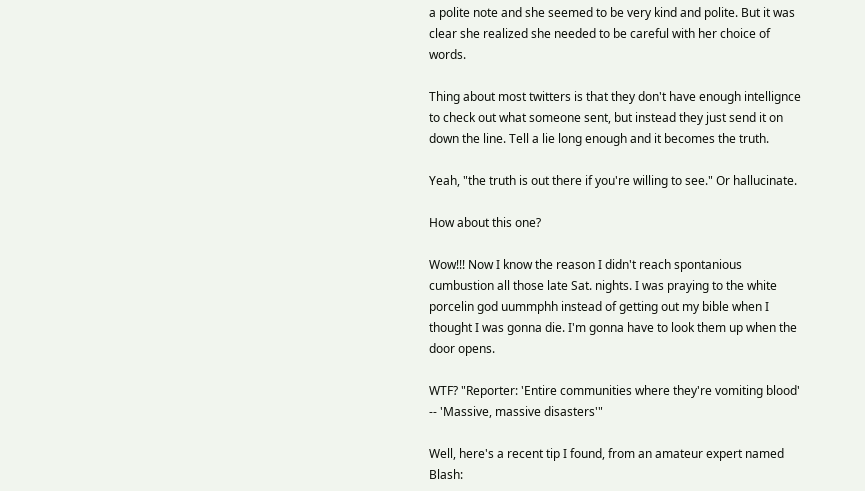a polite note and she seemed to be very kind and polite. But it was clear she realized she needed to be careful with her choice of words.

Thing about most twitters is that they don't have enough intellignce to check out what someone sent, but instead they just send it on down the line. Tell a lie long enough and it becomes the truth.

Yeah, "the truth is out there if you're willing to see." Or hallucinate.

How about this one?

Wow!!! Now I know the reason I didn't reach spontanious cumbustion all those late Sat. nights. I was praying to the white porcelin god uummphh instead of getting out my bible when I thought I was gonna die. I'm gonna have to look them up when the door opens.

WTF? "Reporter: 'Entire communities where they're vomiting blood' -- 'Massive, massive disasters'"

Well, here's a recent tip I found, from an amateur expert named Blash: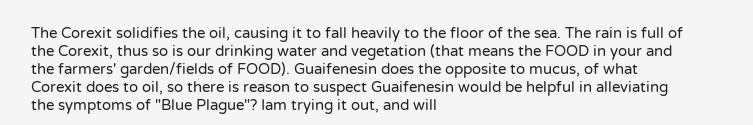The Corexit solidifies the oil, causing it to fall heavily to the floor of the sea. The rain is full of the Corexit, thus so is our drinking water and vegetation (that means the FOOD in your and the farmers' garden/fields of FOOD). Guaifenesin does the opposite to mucus, of what Corexit does to oil, so there is reason to suspect Guaifenesin would be helpful in alleviating the symptoms of "Blue Plague"? Iam trying it out, and will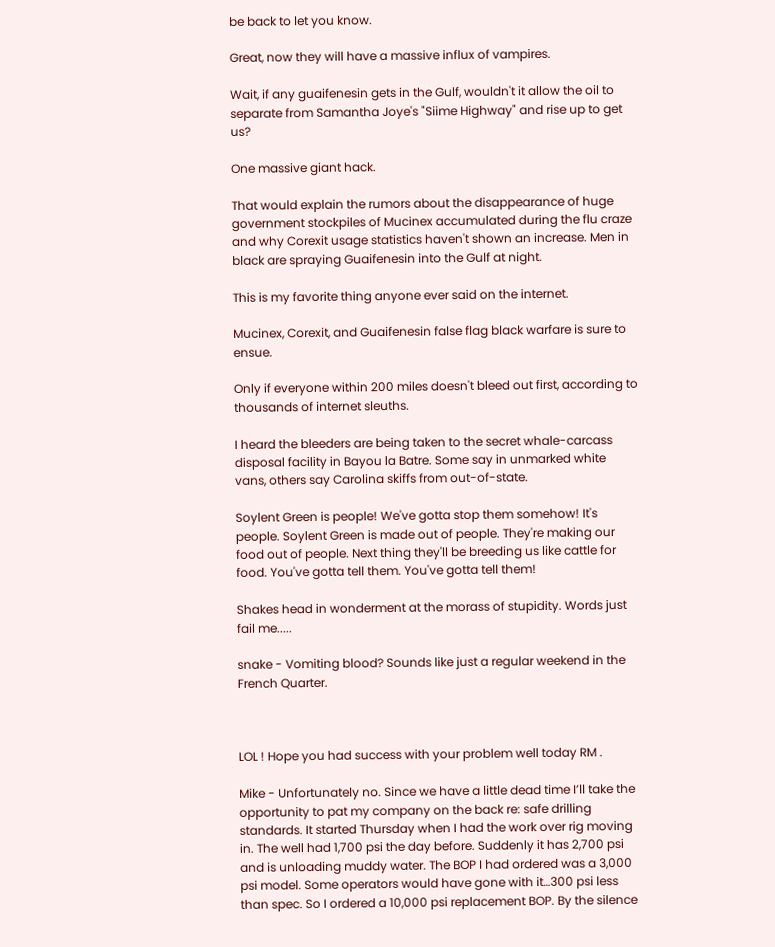be back to let you know.

Great, now they will have a massive influx of vampires.

Wait, if any guaifenesin gets in the Gulf, wouldn't it allow the oil to separate from Samantha Joye's "Siime Highway" and rise up to get us?

One massive giant hack.

That would explain the rumors about the disappearance of huge government stockpiles of Mucinex accumulated during the flu craze and why Corexit usage statistics haven't shown an increase. Men in black are spraying Guaifenesin into the Gulf at night.

This is my favorite thing anyone ever said on the internet.

Mucinex, Corexit, and Guaifenesin false flag black warfare is sure to ensue.

Only if everyone within 200 miles doesn't bleed out first, according to thousands of internet sleuths.

I heard the bleeders are being taken to the secret whale-carcass disposal facility in Bayou la Batre. Some say in unmarked white vans, others say Carolina skiffs from out-of-state.

Soylent Green is people! We've gotta stop them somehow! It's people. Soylent Green is made out of people. They're making our food out of people. Next thing they'll be breeding us like cattle for food. You've gotta tell them. You've gotta tell them!

Shakes head in wonderment at the morass of stupidity. Words just fail me.....

snake - Vomiting blood? Sounds like just a regular weekend in the French Quarter.



LOL ! Hope you had success with your problem well today RM .

Mike - Unfortunately no. Since we have a little dead time I’ll take the opportunity to pat my company on the back re: safe drilling standards. It started Thursday when I had the work over rig moving in. The well had 1,700 psi the day before. Suddenly it has 2,700 psi and is unloading muddy water. The BOP I had ordered was a 3,000 psi model. Some operators would have gone with it…300 psi less than spec. So I ordered a 10,000 psi replacement BOP. By the silence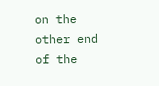on the other end of the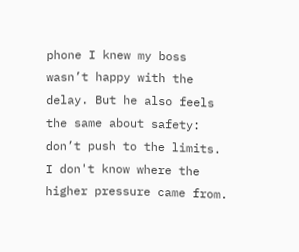phone I knew my boss wasn’t happy with the delay. But he also feels the same about safety: don’t push to the limits. I don't know where the higher pressure came from.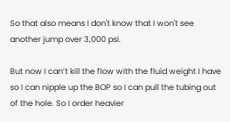So that also means I don't know that I won't see another jump over 3,000 psi.

But now I can’t kill the flow with the fluid weight I have so I can nipple up the BOP so I can pull the tubing out of the hole. So I order heavier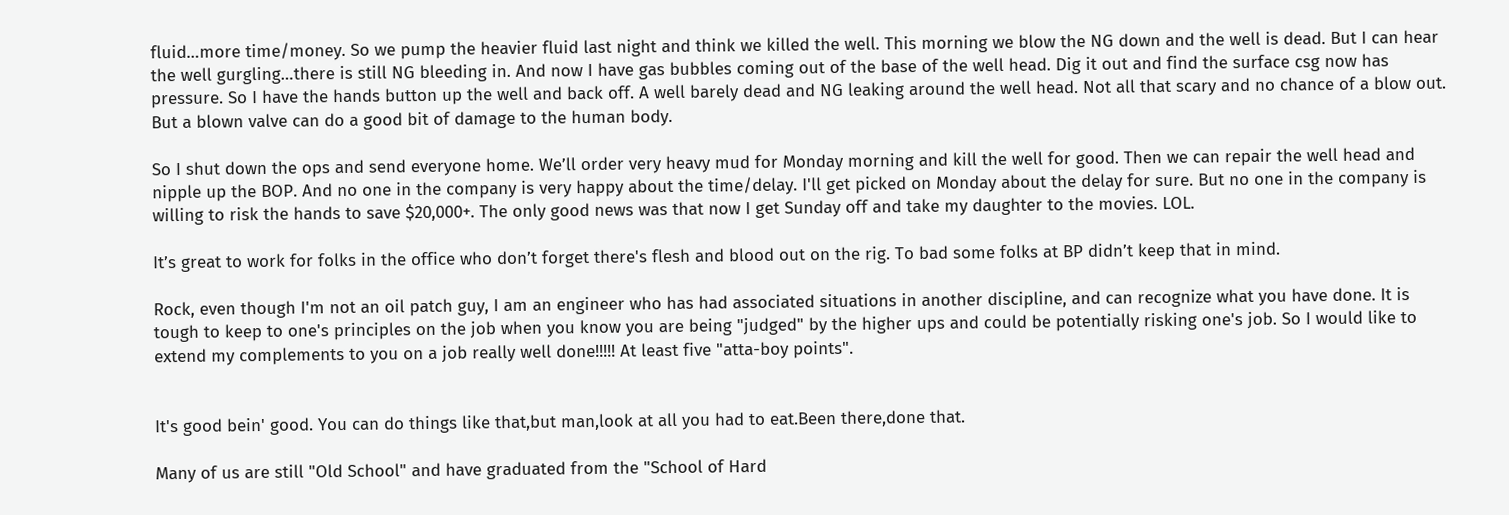fluid…more time/money. So we pump the heavier fluid last night and think we killed the well. This morning we blow the NG down and the well is dead. But I can hear the well gurgling…there is still NG bleeding in. And now I have gas bubbles coming out of the base of the well head. Dig it out and find the surface csg now has pressure. So I have the hands button up the well and back off. A well barely dead and NG leaking around the well head. Not all that scary and no chance of a blow out. But a blown valve can do a good bit of damage to the human body.

So I shut down the ops and send everyone home. We’ll order very heavy mud for Monday morning and kill the well for good. Then we can repair the well head and nipple up the BOP. And no one in the company is very happy about the time/delay. I'll get picked on Monday about the delay for sure. But no one in the company is willing to risk the hands to save $20,000+. The only good news was that now I get Sunday off and take my daughter to the movies. LOL.

It’s great to work for folks in the office who don’t forget there's flesh and blood out on the rig. To bad some folks at BP didn’t keep that in mind.

Rock, even though I'm not an oil patch guy, I am an engineer who has had associated situations in another discipline, and can recognize what you have done. It is tough to keep to one's principles on the job when you know you are being "judged" by the higher ups and could be potentially risking one's job. So I would like to extend my complements to you on a job really well done!!!!! At least five "atta-boy points".


It's good bein' good. You can do things like that,but man,look at all you had to eat.Been there,done that.

Many of us are still "Old School" and have graduated from the "School of Hard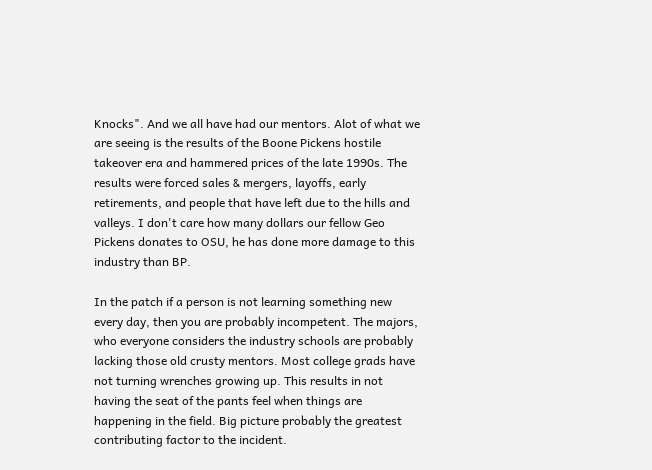Knocks". And we all have had our mentors. Alot of what we are seeing is the results of the Boone Pickens hostile takeover era and hammered prices of the late 1990s. The results were forced sales & mergers, layoffs, early retirements, and people that have left due to the hills and valleys. I don't care how many dollars our fellow Geo Pickens donates to OSU, he has done more damage to this industry than BP.

In the patch if a person is not learning something new every day, then you are probably incompetent. The majors, who everyone considers the industry schools are probably lacking those old crusty mentors. Most college grads have not turning wrenches growing up. This results in not having the seat of the pants feel when things are happening in the field. Big picture probably the greatest contributing factor to the incident.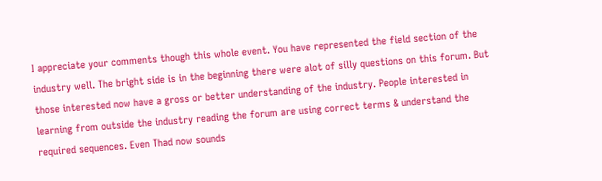I appreciate your comments though this whole event. You have represented the field section of the industry well. The bright side is in the beginning there were alot of silly questions on this forum. But those interested now have a gross or better understanding of the industry. People interested in learning from outside the industry reading the forum are using correct terms & understand the required sequences. Even Thad now sounds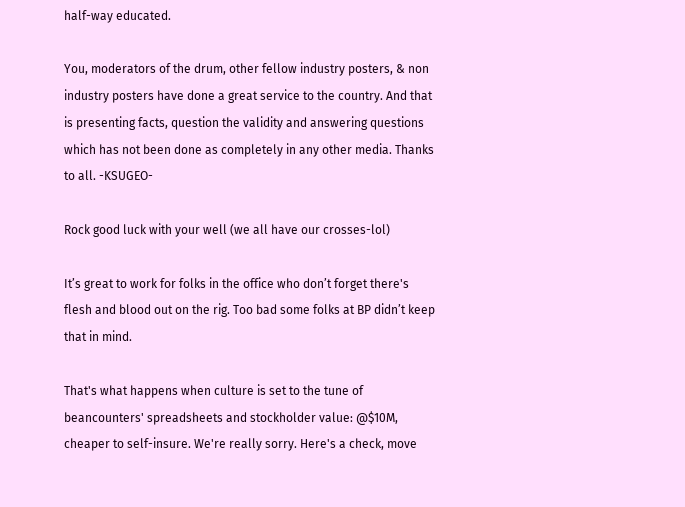half-way educated.

You, moderators of the drum, other fellow industry posters, & non industry posters have done a great service to the country. And that is presenting facts, question the validity and answering questions which has not been done as completely in any other media. Thanks to all. -KSUGEO-

Rock good luck with your well (we all have our crosses-lol)

It’s great to work for folks in the office who don’t forget there's flesh and blood out on the rig. Too bad some folks at BP didn’t keep that in mind.

That's what happens when culture is set to the tune of beancounters' spreadsheets and stockholder value: @$10M, cheaper to self-insure. We're really sorry. Here's a check, move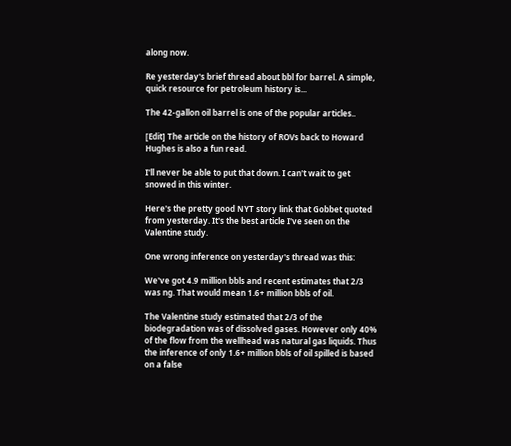along now.

Re yesterday's brief thread about bbl for barrel. A simple, quick resource for petroleum history is...

The 42-gallon oil barrel is one of the popular articles..

[Edit] The article on the history of ROVs back to Howard Hughes is also a fun read.

I'll never be able to put that down. I can't wait to get snowed in this winter.

Here's the pretty good NYT story link that Gobbet quoted from yesterday. It's the best article I've seen on the Valentine study.

One wrong inference on yesterday's thread was this:

We've got 4.9 million bbls and recent estimates that 2/3 was ng. That would mean 1.6+ million bbls of oil.

The Valentine study estimated that 2/3 of the biodegradation was of dissolved gases. However only 40% of the flow from the wellhead was natural gas liquids. Thus the inference of only 1.6+ million bbls of oil spilled is based on a false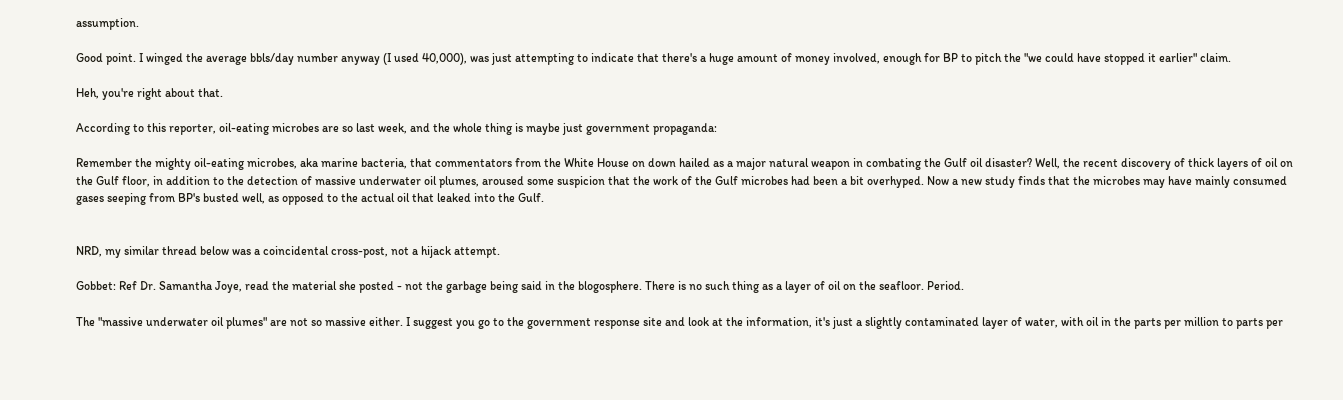assumption.

Good point. I winged the average bbls/day number anyway (I used 40,000), was just attempting to indicate that there's a huge amount of money involved, enough for BP to pitch the "we could have stopped it earlier" claim.

Heh, you're right about that.

According to this reporter, oil-eating microbes are so last week, and the whole thing is maybe just government propaganda:

Remember the mighty oil-eating microbes, aka marine bacteria, that commentators from the White House on down hailed as a major natural weapon in combating the Gulf oil disaster? Well, the recent discovery of thick layers of oil on the Gulf floor, in addition to the detection of massive underwater oil plumes, aroused some suspicion that the work of the Gulf microbes had been a bit overhyped. Now a new study finds that the microbes may have mainly consumed gases seeping from BP's busted well, as opposed to the actual oil that leaked into the Gulf.


NRD, my similar thread below was a coincidental cross-post, not a hijack attempt.

Gobbet: Ref Dr. Samantha Joye, read the material she posted - not the garbage being said in the blogosphere. There is no such thing as a layer of oil on the seafloor. Period.

The "massive underwater oil plumes" are not so massive either. I suggest you go to the government response site and look at the information, it's just a slightly contaminated layer of water, with oil in the parts per million to parts per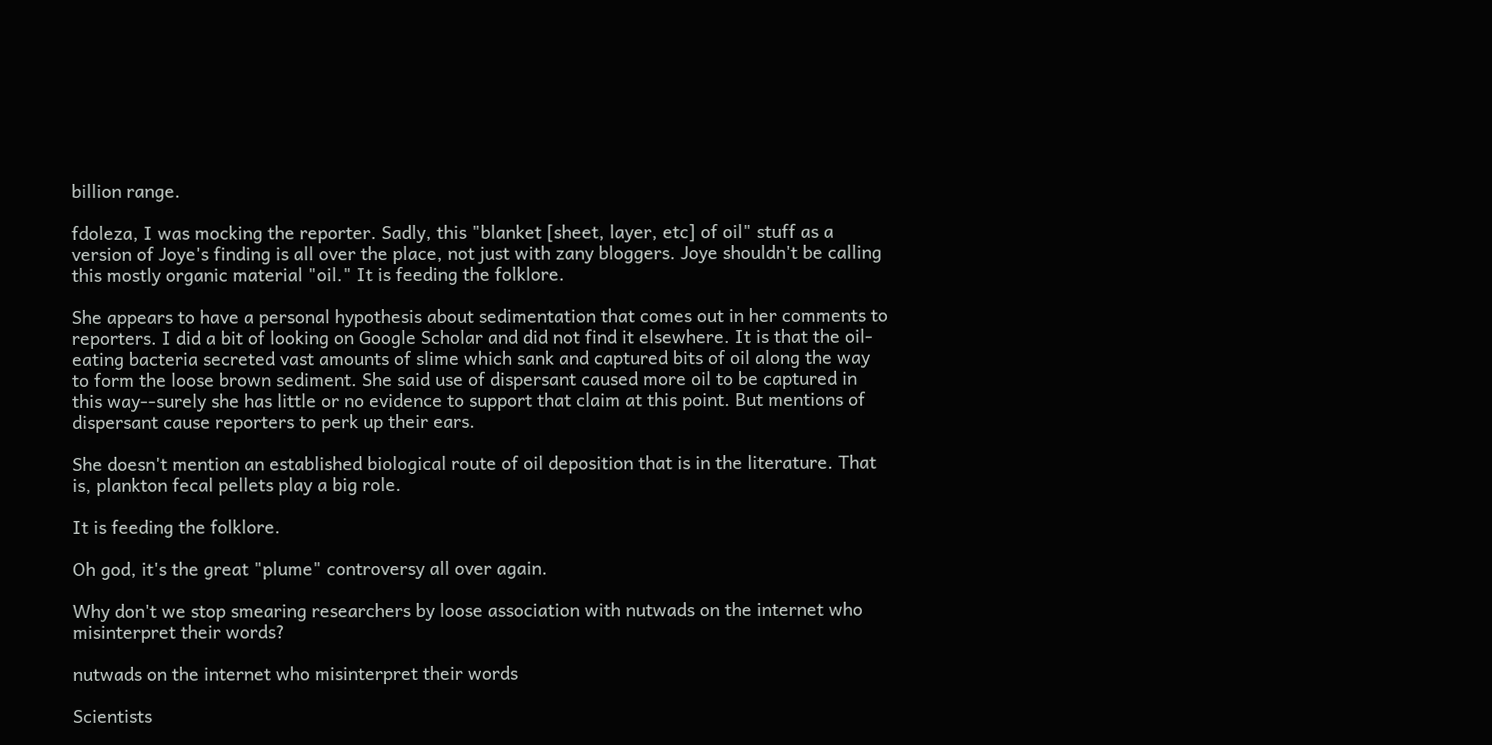billion range.

fdoleza, I was mocking the reporter. Sadly, this "blanket [sheet, layer, etc] of oil" stuff as a version of Joye's finding is all over the place, not just with zany bloggers. Joye shouldn't be calling this mostly organic material "oil." It is feeding the folklore.

She appears to have a personal hypothesis about sedimentation that comes out in her comments to reporters. I did a bit of looking on Google Scholar and did not find it elsewhere. It is that the oil-eating bacteria secreted vast amounts of slime which sank and captured bits of oil along the way to form the loose brown sediment. She said use of dispersant caused more oil to be captured in this way--surely she has little or no evidence to support that claim at this point. But mentions of dispersant cause reporters to perk up their ears.

She doesn't mention an established biological route of oil deposition that is in the literature. That is, plankton fecal pellets play a big role.

It is feeding the folklore.

Oh god, it's the great "plume" controversy all over again.

Why don't we stop smearing researchers by loose association with nutwads on the internet who misinterpret their words?

nutwads on the internet who misinterpret their words

Scientists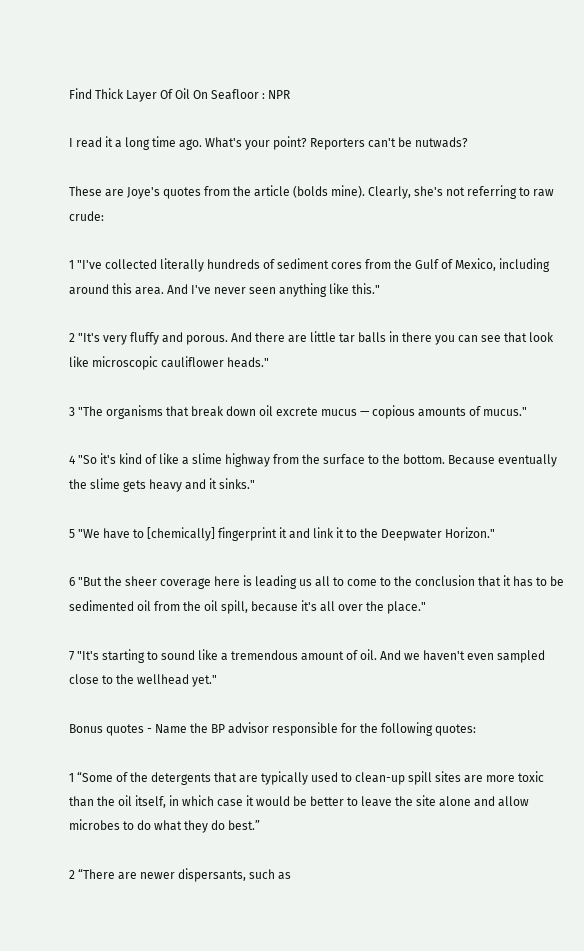Find Thick Layer Of Oil On Seafloor : NPR

I read it a long time ago. What's your point? Reporters can't be nutwads?

These are Joye's quotes from the article (bolds mine). Clearly, she's not referring to raw crude:

1 "I've collected literally hundreds of sediment cores from the Gulf of Mexico, including around this area. And I've never seen anything like this."

2 "It's very fluffy and porous. And there are little tar balls in there you can see that look like microscopic cauliflower heads."

3 "The organisms that break down oil excrete mucus — copious amounts of mucus."

4 "So it's kind of like a slime highway from the surface to the bottom. Because eventually the slime gets heavy and it sinks."

5 "We have to [chemically] fingerprint it and link it to the Deepwater Horizon."

6 "But the sheer coverage here is leading us all to come to the conclusion that it has to be sedimented oil from the oil spill, because it's all over the place."

7 "It's starting to sound like a tremendous amount of oil. And we haven't even sampled close to the wellhead yet."

Bonus quotes - Name the BP advisor responsible for the following quotes:

1 “Some of the detergents that are typically used to clean-up spill sites are more toxic than the oil itself, in which case it would be better to leave the site alone and allow microbes to do what they do best.”

2 “There are newer dispersants, such as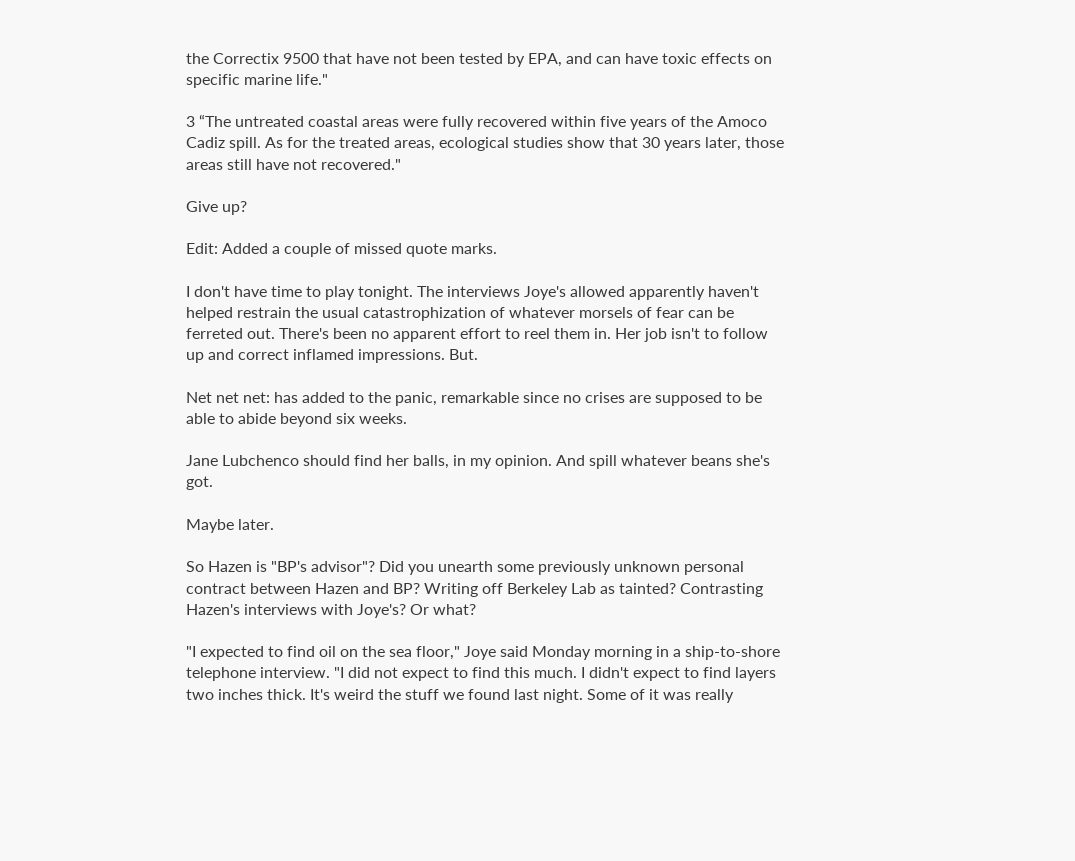the Correctix 9500 that have not been tested by EPA, and can have toxic effects on specific marine life."

3 “The untreated coastal areas were fully recovered within five years of the Amoco Cadiz spill. As for the treated areas, ecological studies show that 30 years later, those areas still have not recovered."

Give up?

Edit: Added a couple of missed quote marks.

I don't have time to play tonight. The interviews Joye's allowed apparently haven't helped restrain the usual catastrophization of whatever morsels of fear can be ferreted out. There's been no apparent effort to reel them in. Her job isn't to follow up and correct inflamed impressions. But.

Net net net: has added to the panic, remarkable since no crises are supposed to be able to abide beyond six weeks.

Jane Lubchenco should find her balls, in my opinion. And spill whatever beans she's got.

Maybe later.

So Hazen is "BP's advisor"? Did you unearth some previously unknown personal contract between Hazen and BP? Writing off Berkeley Lab as tainted? Contrasting Hazen's interviews with Joye's? Or what?

"I expected to find oil on the sea floor," Joye said Monday morning in a ship-to-shore telephone interview. "I did not expect to find this much. I didn't expect to find layers two inches thick. It's weird the stuff we found last night. Some of it was really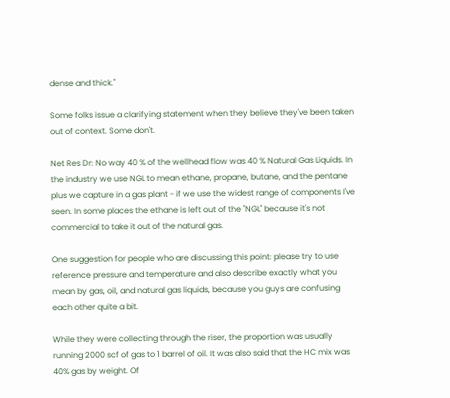dense and thick."

Some folks issue a clarifying statement when they believe they've been taken out of context. Some don't.

Net Res Dr: No way 40 % of the wellhead flow was 40 % Natural Gas Liquids. In the industry we use NGL to mean ethane, propane, butane, and the pentane plus we capture in a gas plant - if we use the widest range of components I've seen. In some places the ethane is left out of the "NGL" because it's not commercial to take it out of the natural gas.

One suggestion for people who are discussing this point: please try to use reference pressure and temperature and also describe exactly what you mean by gas, oil, and natural gas liquids, because you guys are confusing each other quite a bit.

While they were collecting through the riser, the proportion was usually running 2000 scf of gas to 1 barrel of oil. It was also said that the HC mix was 40% gas by weight. Of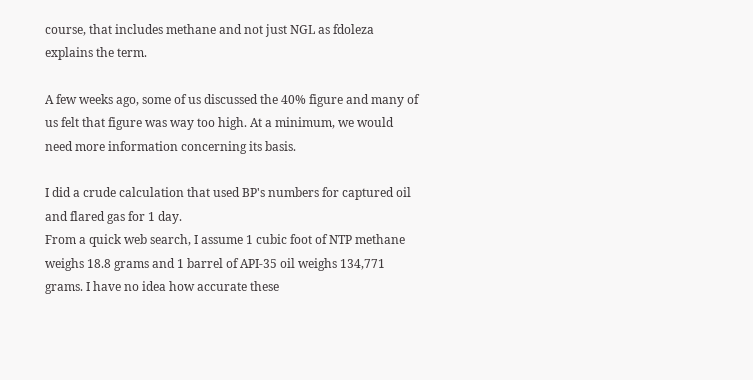course, that includes methane and not just NGL as fdoleza explains the term.

A few weeks ago, some of us discussed the 40% figure and many of us felt that figure was way too high. At a minimum, we would need more information concerning its basis.

I did a crude calculation that used BP's numbers for captured oil and flared gas for 1 day.
From a quick web search, I assume 1 cubic foot of NTP methane weighs 18.8 grams and 1 barrel of API-35 oil weighs 134,771 grams. I have no idea how accurate these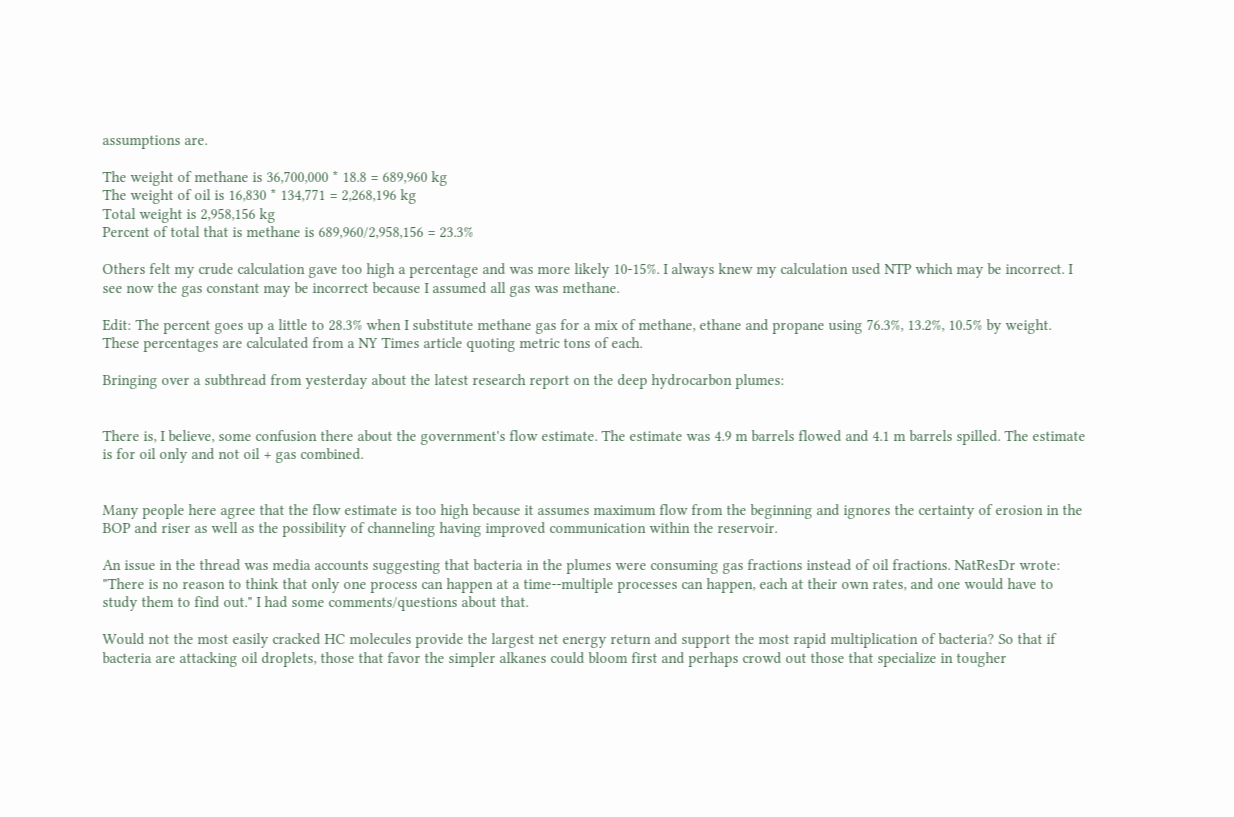assumptions are.

The weight of methane is 36,700,000 * 18.8 = 689,960 kg
The weight of oil is 16,830 * 134,771 = 2,268,196 kg
Total weight is 2,958,156 kg
Percent of total that is methane is 689,960/2,958,156 = 23.3%

Others felt my crude calculation gave too high a percentage and was more likely 10-15%. I always knew my calculation used NTP which may be incorrect. I see now the gas constant may be incorrect because I assumed all gas was methane.

Edit: The percent goes up a little to 28.3% when I substitute methane gas for a mix of methane, ethane and propane using 76.3%, 13.2%, 10.5% by weight. These percentages are calculated from a NY Times article quoting metric tons of each.

Bringing over a subthread from yesterday about the latest research report on the deep hydrocarbon plumes:


There is, I believe, some confusion there about the government's flow estimate. The estimate was 4.9 m barrels flowed and 4.1 m barrels spilled. The estimate is for oil only and not oil + gas combined.


Many people here agree that the flow estimate is too high because it assumes maximum flow from the beginning and ignores the certainty of erosion in the BOP and riser as well as the possibility of channeling having improved communication within the reservoir.

An issue in the thread was media accounts suggesting that bacteria in the plumes were consuming gas fractions instead of oil fractions. NatResDr wrote: "There is no reason to think that only one process can happen at a time--multiple processes can happen, each at their own rates, and one would have to study them to find out." I had some comments/questions about that.

Would not the most easily cracked HC molecules provide the largest net energy return and support the most rapid multiplication of bacteria? So that if bacteria are attacking oil droplets, those that favor the simpler alkanes could bloom first and perhaps crowd out those that specialize in tougher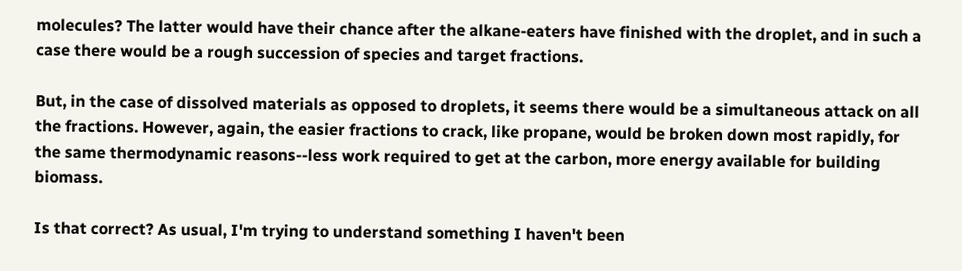molecules? The latter would have their chance after the alkane-eaters have finished with the droplet, and in such a case there would be a rough succession of species and target fractions.

But, in the case of dissolved materials as opposed to droplets, it seems there would be a simultaneous attack on all the fractions. However, again, the easier fractions to crack, like propane, would be broken down most rapidly, for the same thermodynamic reasons--less work required to get at the carbon, more energy available for building biomass.

Is that correct? As usual, I'm trying to understand something I haven't been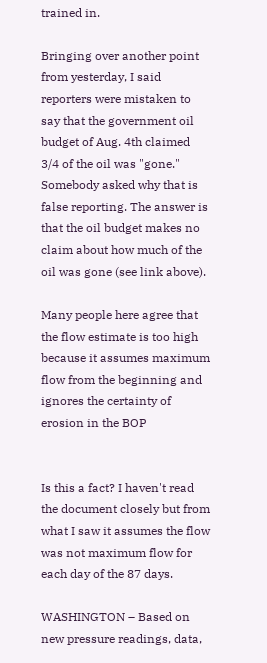trained in.

Bringing over another point from yesterday, I said reporters were mistaken to say that the government oil budget of Aug. 4th claimed 3/4 of the oil was "gone." Somebody asked why that is false reporting. The answer is that the oil budget makes no claim about how much of the oil was gone (see link above).

Many people here agree that the flow estimate is too high because it assumes maximum flow from the beginning and ignores the certainty of erosion in the BOP


Is this a fact? I haven't read the document closely but from what I saw it assumes the flow was not maximum flow for each day of the 87 days.

WASHINGTON – Based on new pressure readings, data,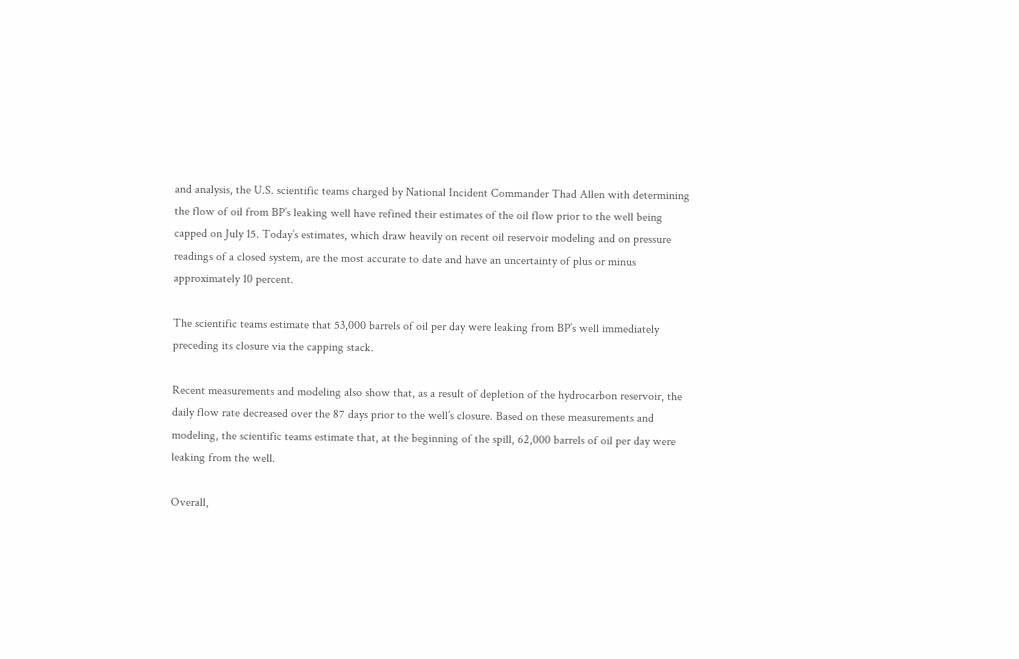and analysis, the U.S. scientific teams charged by National Incident Commander Thad Allen with determining the flow of oil from BP’s leaking well have refined their estimates of the oil flow prior to the well being capped on July 15. Today’s estimates, which draw heavily on recent oil reservoir modeling and on pressure readings of a closed system, are the most accurate to date and have an uncertainty of plus or minus approximately 10 percent.

The scientific teams estimate that 53,000 barrels of oil per day were leaking from BP’s well immediately preceding its closure via the capping stack.

Recent measurements and modeling also show that, as a result of depletion of the hydrocarbon reservoir, the daily flow rate decreased over the 87 days prior to the well’s closure. Based on these measurements and modeling, the scientific teams estimate that, at the beginning of the spill, 62,000 barrels of oil per day were leaking from the well.

Overall,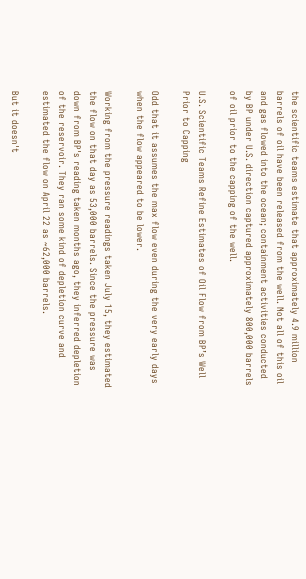the scientific teams estimate that approximately 4.9 million barrels of oil have been released from the well. Not all of this oil and gas flowed into the ocean; containment activities conducted by BP under U.S. direction captured approximately 800,000 barrels of oil prior to the capping of the well.

U.S. Scientific Teams Refine Estimates of Oil Flow from BP’s Well Prior to Capping

Odd that it assumes the max flow even during the very early days when the flow appeared to be lower.

Working from the pressure readings taken July 15, they estimated the flow on that day as 53,000 barrels. Since the pressure was down from BP's reading taken months ago, they inferred depletion of the reservoir. They ran some kind of depletion curve and estimated the flow on April 22 as ~62,000 barrels.

But it doesn't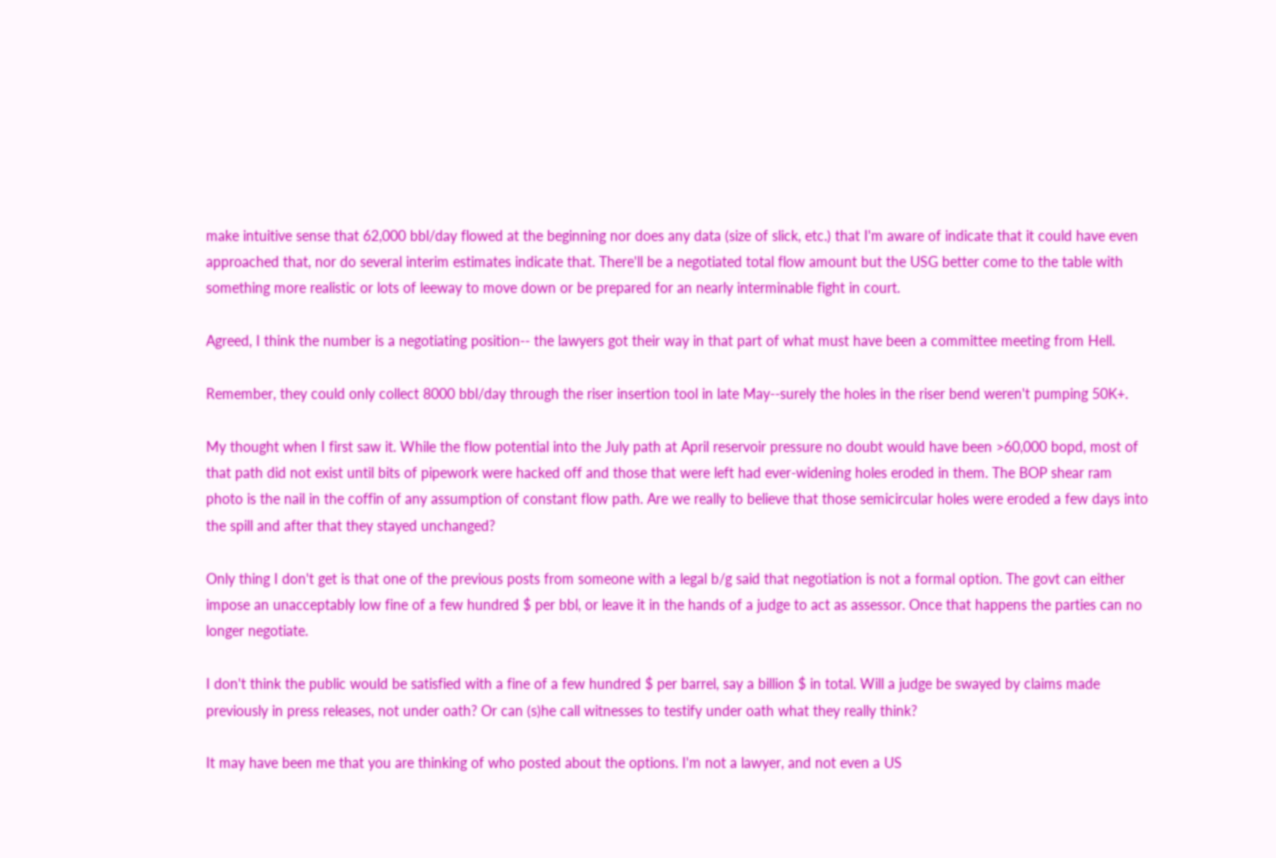make intuitive sense that 62,000 bbl/day flowed at the beginning nor does any data (size of slick, etc.) that I'm aware of indicate that it could have even approached that, nor do several interim estimates indicate that. There'll be a negotiated total flow amount but the USG better come to the table with something more realistic or lots of leeway to move down or be prepared for an nearly interminable fight in court.

Agreed, I think the number is a negotiating position-- the lawyers got their way in that part of what must have been a committee meeting from Hell.

Remember, they could only collect 8000 bbl/day through the riser insertion tool in late May--surely the holes in the riser bend weren't pumping 50K+.

My thought when I first saw it. While the flow potential into the July path at April reservoir pressure no doubt would have been >60,000 bopd, most of that path did not exist until bits of pipework were hacked off and those that were left had ever-widening holes eroded in them. The BOP shear ram photo is the nail in the coffin of any assumption of constant flow path. Are we really to believe that those semicircular holes were eroded a few days into the spill and after that they stayed unchanged?

Only thing I don't get is that one of the previous posts from someone with a legal b/g said that negotiation is not a formal option. The govt can either impose an unacceptably low fine of a few hundred $ per bbl, or leave it in the hands of a judge to act as assessor. Once that happens the parties can no longer negotiate.

I don't think the public would be satisfied with a fine of a few hundred $ per barrel, say a billion $ in total. Will a judge be swayed by claims made previously in press releases, not under oath? Or can (s)he call witnesses to testify under oath what they really think?

It may have been me that you are thinking of who posted about the options. I'm not a lawyer, and not even a US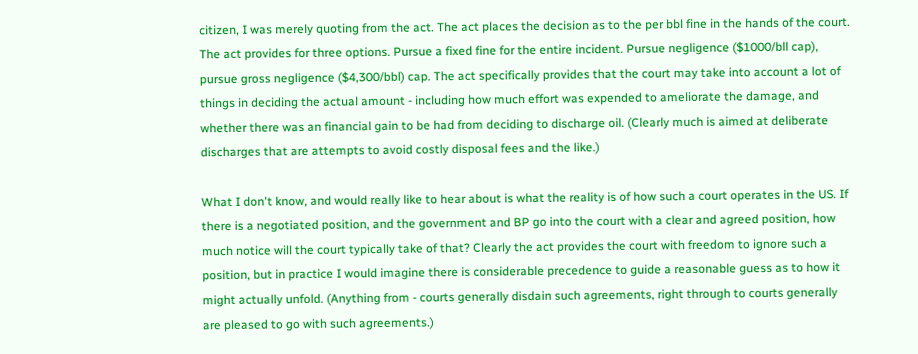citizen, I was merely quoting from the act. The act places the decision as to the per bbl fine in the hands of the court. The act provides for three options. Pursue a fixed fine for the entire incident. Pursue negligence ($1000/bll cap), pursue gross negligence ($4,300/bbl) cap. The act specifically provides that the court may take into account a lot of things in deciding the actual amount - including how much effort was expended to ameliorate the damage, and whether there was an financial gain to be had from deciding to discharge oil. (Clearly much is aimed at deliberate discharges that are attempts to avoid costly disposal fees and the like.)

What I don't know, and would really like to hear about is what the reality is of how such a court operates in the US. If there is a negotiated position, and the government and BP go into the court with a clear and agreed position, how much notice will the court typically take of that? Clearly the act provides the court with freedom to ignore such a position, but in practice I would imagine there is considerable precedence to guide a reasonable guess as to how it might actually unfold. (Anything from - courts generally disdain such agreements, right through to courts generally are pleased to go with such agreements.)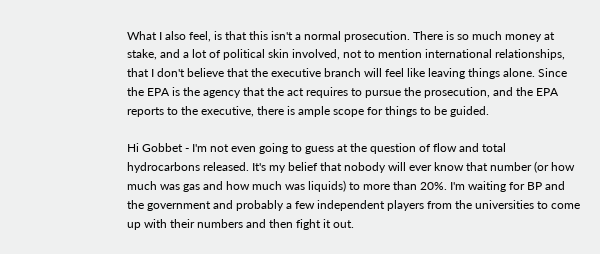What I also feel, is that this isn't a normal prosecution. There is so much money at stake, and a lot of political skin involved, not to mention international relationships, that I don't believe that the executive branch will feel like leaving things alone. Since the EPA is the agency that the act requires to pursue the prosecution, and the EPA reports to the executive, there is ample scope for things to be guided.

Hi Gobbet - I'm not even going to guess at the question of flow and total hydrocarbons released. It's my belief that nobody will ever know that number (or how much was gas and how much was liquids) to more than 20%. I'm waiting for BP and the government and probably a few independent players from the universities to come up with their numbers and then fight it out.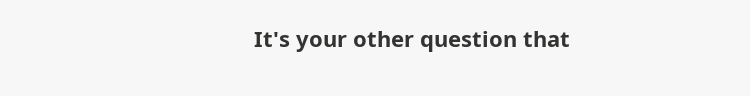It's your other question that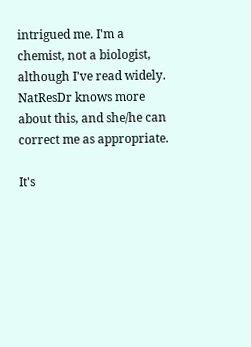intrigued me. I'm a chemist, not a biologist, although I've read widely. NatResDr knows more about this, and she/he can correct me as appropriate.

It's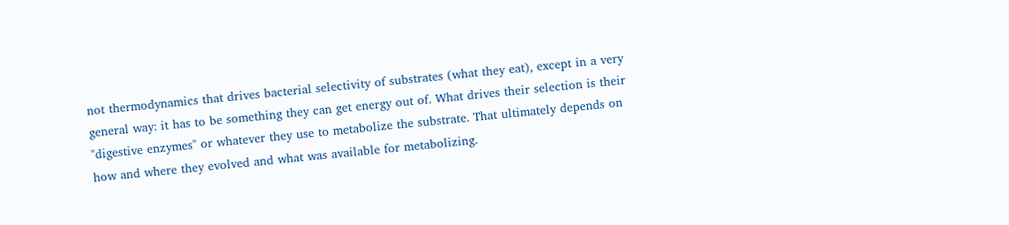not thermodynamics that drives bacterial selectivity of substrates (what they eat), except in a very general way: it has to be something they can get energy out of. What drives their selection is their "digestive enzymes" or whatever they use to metabolize the substrate. That ultimately depends on how and where they evolved and what was available for metabolizing.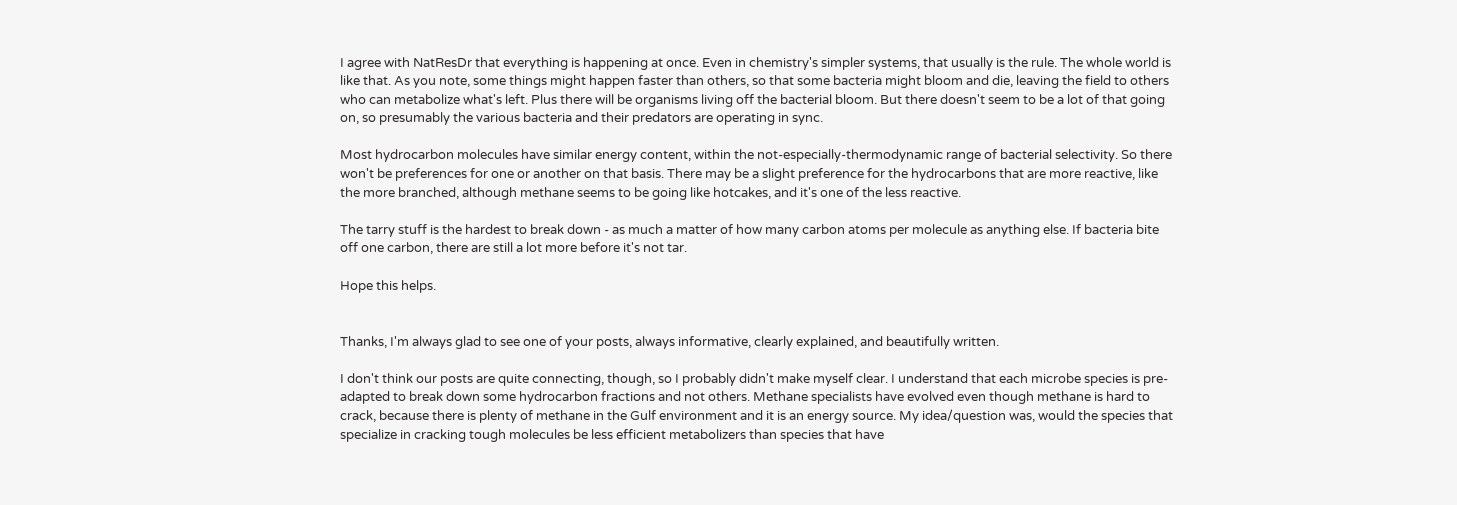I agree with NatResDr that everything is happening at once. Even in chemistry's simpler systems, that usually is the rule. The whole world is like that. As you note, some things might happen faster than others, so that some bacteria might bloom and die, leaving the field to others who can metabolize what's left. Plus there will be organisms living off the bacterial bloom. But there doesn't seem to be a lot of that going on, so presumably the various bacteria and their predators are operating in sync.

Most hydrocarbon molecules have similar energy content, within the not-especially-thermodynamic range of bacterial selectivity. So there won't be preferences for one or another on that basis. There may be a slight preference for the hydrocarbons that are more reactive, like the more branched, although methane seems to be going like hotcakes, and it's one of the less reactive.

The tarry stuff is the hardest to break down - as much a matter of how many carbon atoms per molecule as anything else. If bacteria bite off one carbon, there are still a lot more before it's not tar.

Hope this helps.


Thanks, I'm always glad to see one of your posts, always informative, clearly explained, and beautifully written.

I don't think our posts are quite connecting, though, so I probably didn't make myself clear. I understand that each microbe species is pre-adapted to break down some hydrocarbon fractions and not others. Methane specialists have evolved even though methane is hard to crack, because there is plenty of methane in the Gulf environment and it is an energy source. My idea/question was, would the species that specialize in cracking tough molecules be less efficient metabolizers than species that have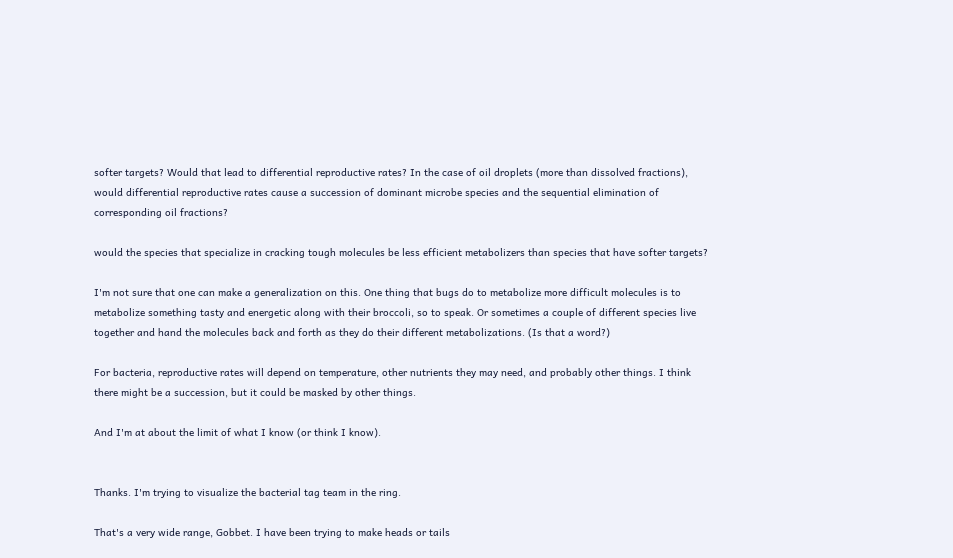softer targets? Would that lead to differential reproductive rates? In the case of oil droplets (more than dissolved fractions), would differential reproductive rates cause a succession of dominant microbe species and the sequential elimination of corresponding oil fractions?

would the species that specialize in cracking tough molecules be less efficient metabolizers than species that have softer targets?

I'm not sure that one can make a generalization on this. One thing that bugs do to metabolize more difficult molecules is to metabolize something tasty and energetic along with their broccoli, so to speak. Or sometimes a couple of different species live together and hand the molecules back and forth as they do their different metabolizations. (Is that a word?)

For bacteria, reproductive rates will depend on temperature, other nutrients they may need, and probably other things. I think there might be a succession, but it could be masked by other things.

And I'm at about the limit of what I know (or think I know).


Thanks. I'm trying to visualize the bacterial tag team in the ring.

That's a very wide range, Gobbet. I have been trying to make heads or tails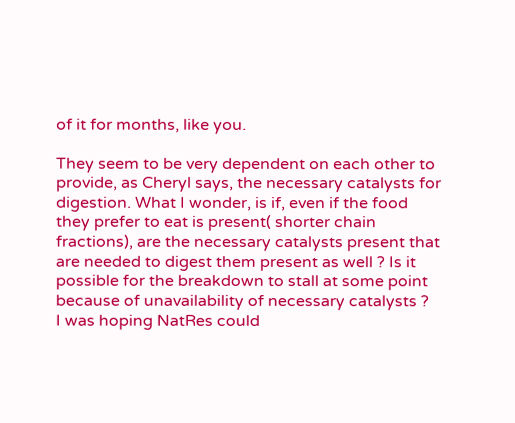of it for months, like you.

They seem to be very dependent on each other to provide, as Cheryl says, the necessary catalysts for digestion. What I wonder, is if, even if the food they prefer to eat is present( shorter chain fractions), are the necessary catalysts present that are needed to digest them present as well ? Is it possible for the breakdown to stall at some point because of unavailability of necessary catalysts ?
I was hoping NatRes could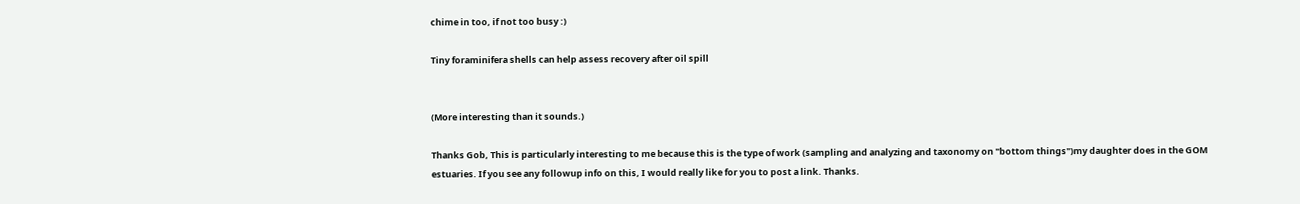chime in too, if not too busy :)

Tiny foraminifera shells can help assess recovery after oil spill


(More interesting than it sounds.)

Thanks Gob, This is particularly interesting to me because this is the type of work (sampling and analyzing and taxonomy on "bottom things")my daughter does in the GOM estuaries. If you see any followup info on this, I would really like for you to post a link. Thanks.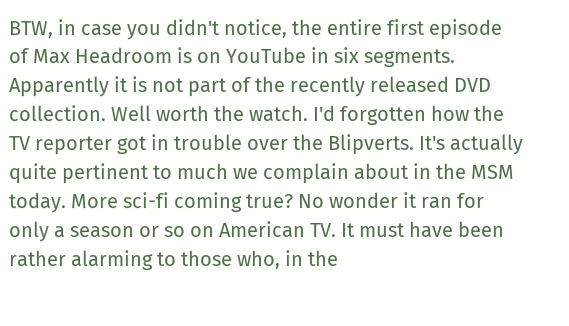BTW, in case you didn't notice, the entire first episode of Max Headroom is on YouTube in six segments. Apparently it is not part of the recently released DVD collection. Well worth the watch. I'd forgotten how the TV reporter got in trouble over the Blipverts. It's actually quite pertinent to much we complain about in the MSM today. More sci-fi coming true? No wonder it ran for only a season or so on American TV. It must have been rather alarming to those who, in the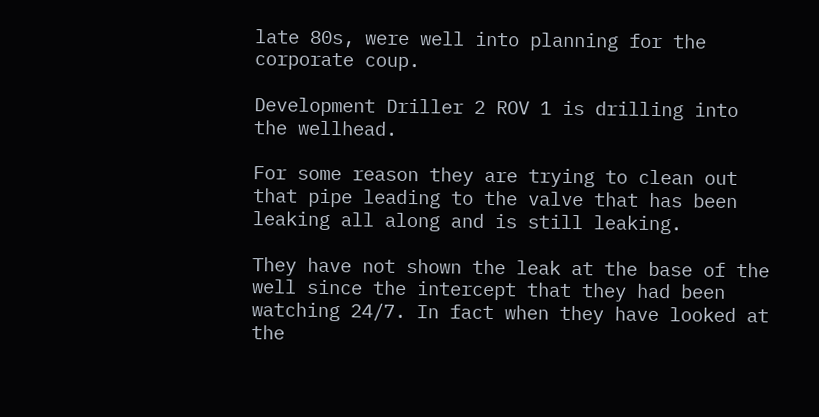late 80s, were well into planning for the corporate coup.

Development Driller 2 ROV 1 is drilling into the wellhead.

For some reason they are trying to clean out that pipe leading to the valve that has been leaking all along and is still leaking.

They have not shown the leak at the base of the well since the intercept that they had been watching 24/7. In fact when they have looked at the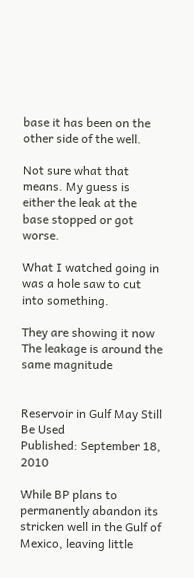base it has been on the other side of the well.

Not sure what that means. My guess is either the leak at the base stopped or got worse.

What I watched going in was a hole saw to cut into something.

They are showing it now
The leakage is around the same magnitude


Reservoir in Gulf May Still Be Used
Published: September 18, 2010

While BP plans to permanently abandon its stricken well in the Gulf of Mexico, leaving little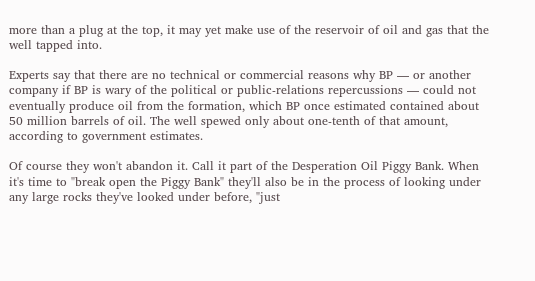more than a plug at the top, it may yet make use of the reservoir of oil and gas that the well tapped into.

Experts say that there are no technical or commercial reasons why BP — or another company if BP is wary of the political or public-relations repercussions — could not eventually produce oil from the formation, which BP once estimated contained about 50 million barrels of oil. The well spewed only about one-tenth of that amount, according to government estimates.

Of course they won't abandon it. Call it part of the Desperation Oil Piggy Bank. When it's time to "break open the Piggy Bank" they'll also be in the process of looking under any large rocks they've looked under before, "just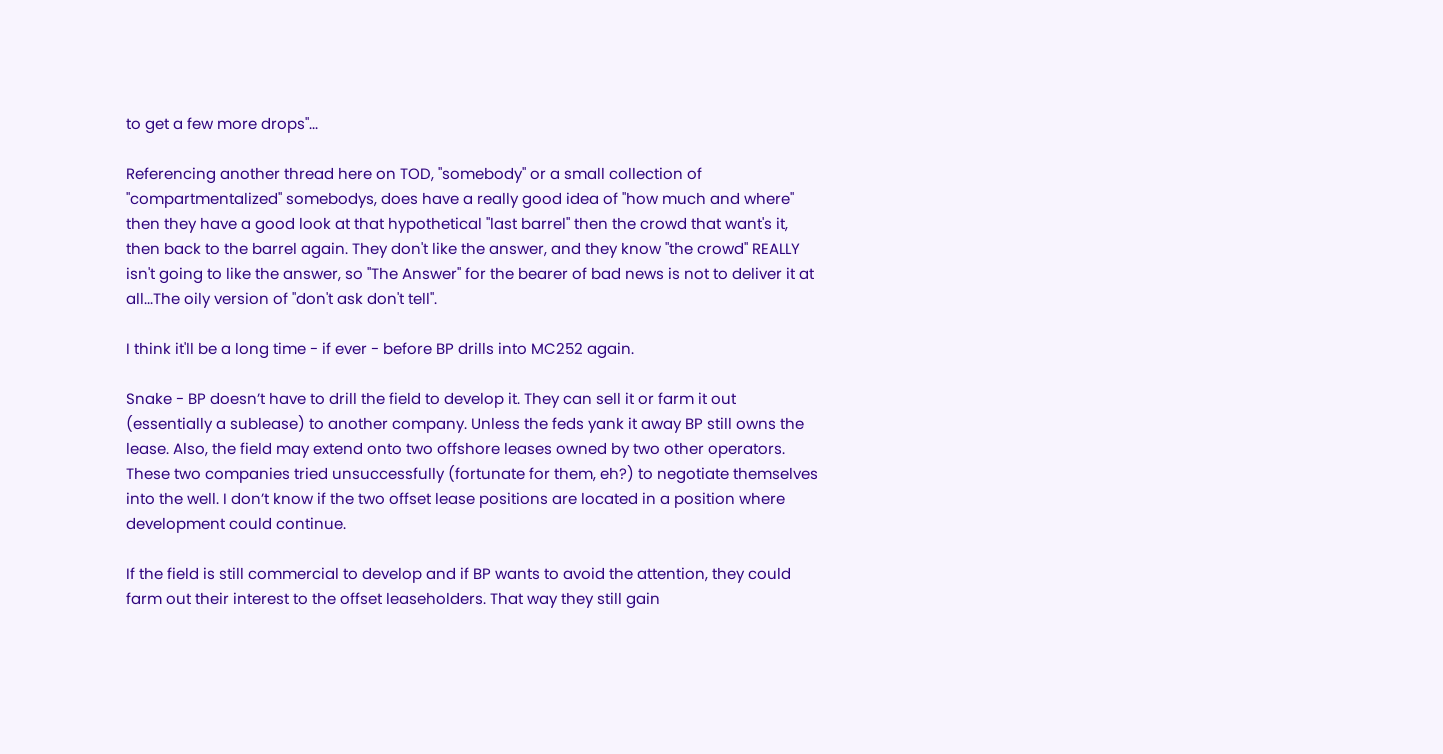to get a few more drops"...

Referencing another thread here on TOD, "somebody" or a small collection of "compartmentalized" somebodys, does have a really good idea of "how much and where" then they have a good look at that hypothetical "last barrel" then the crowd that want's it, then back to the barrel again. They don't like the answer, and they know "the crowd" REALLY isn't going to like the answer, so "The Answer" for the bearer of bad news is not to deliver it at all...The oily version of "don't ask don't tell".

I think it'll be a long time - if ever - before BP drills into MC252 again.

Snake - BP doesn’t have to drill the field to develop it. They can sell it or farm it out (essentially a sublease) to another company. Unless the feds yank it away BP still owns the lease. Also, the field may extend onto two offshore leases owned by two other operators. These two companies tried unsuccessfully (fortunate for them, eh?) to negotiate themselves into the well. I don’t know if the two offset lease positions are located in a position where development could continue.

If the field is still commercial to develop and if BP wants to avoid the attention, they could farm out their interest to the offset leaseholders. That way they still gain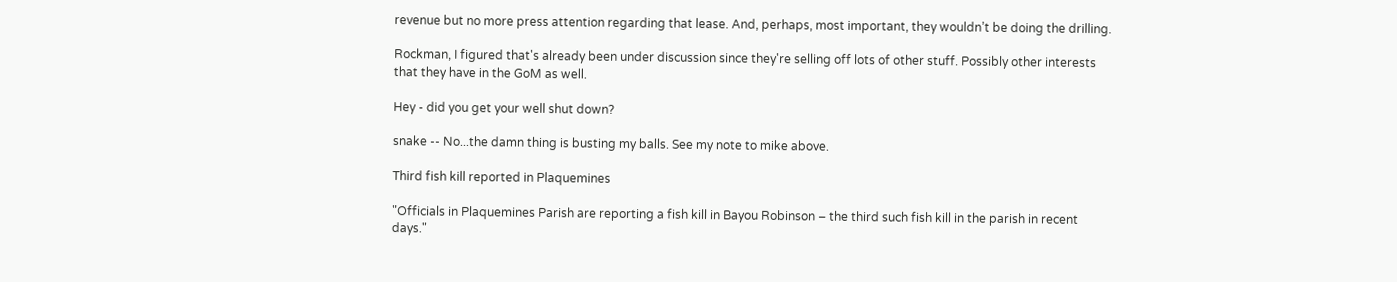revenue but no more press attention regarding that lease. And, perhaps, most important, they wouldn’t be doing the drilling.

Rockman, I figured that's already been under discussion since they're selling off lots of other stuff. Possibly other interests that they have in the GoM as well.

Hey - did you get your well shut down?

snake -- No...the damn thing is busting my balls. See my note to mike above.

Third fish kill reported in Plaquemines

"Officials in Plaquemines Parish are reporting a fish kill in Bayou Robinson – the third such fish kill in the parish in recent days."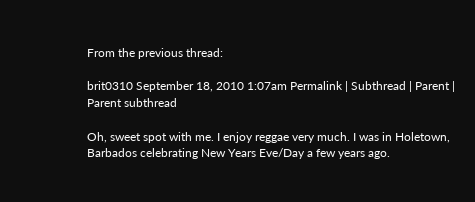From the previous thread:

brit0310 September 18, 2010 1:07am Permalink | Subthread | Parent | Parent subthread

Oh, sweet spot with me. I enjoy reggae very much. I was in Holetown, Barbados celebrating New Years Eve/Day a few years ago.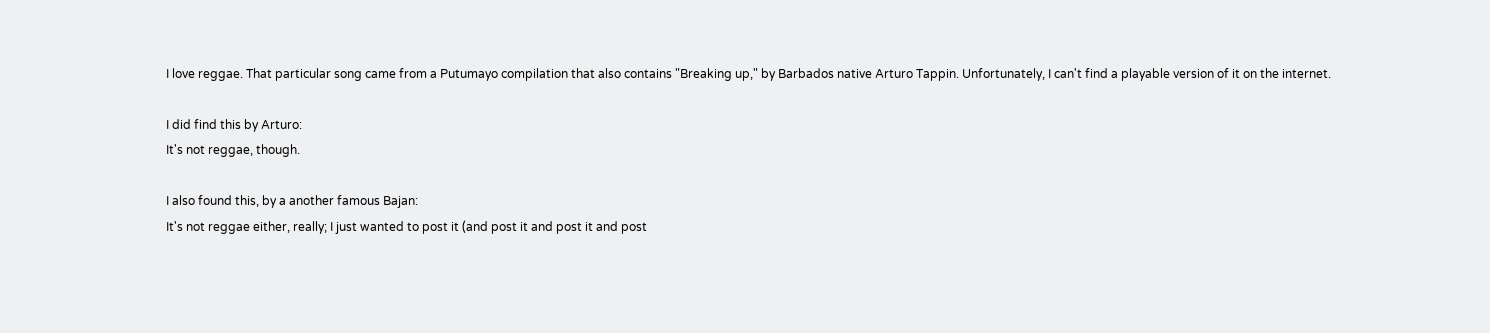I love reggae. That particular song came from a Putumayo compilation that also contains "Breaking up," by Barbados native Arturo Tappin. Unfortunately, I can't find a playable version of it on the internet.

I did find this by Arturo:
It's not reggae, though.

I also found this, by a another famous Bajan:
It's not reggae either, really; I just wanted to post it (and post it and post it and post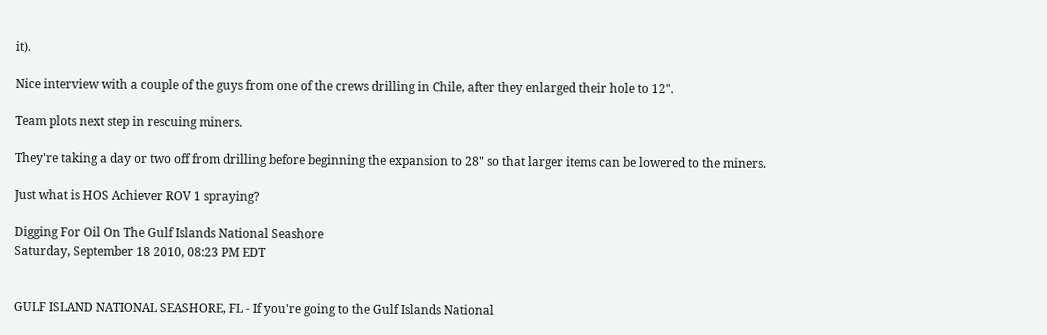it).

Nice interview with a couple of the guys from one of the crews drilling in Chile, after they enlarged their hole to 12".

Team plots next step in rescuing miners.

They're taking a day or two off from drilling before beginning the expansion to 28" so that larger items can be lowered to the miners.

Just what is HOS Achiever ROV 1 spraying?

Digging For Oil On The Gulf Islands National Seashore
Saturday, September 18 2010, 08:23 PM EDT


GULF ISLAND NATIONAL SEASHORE, FL - If you're going to the Gulf Islands National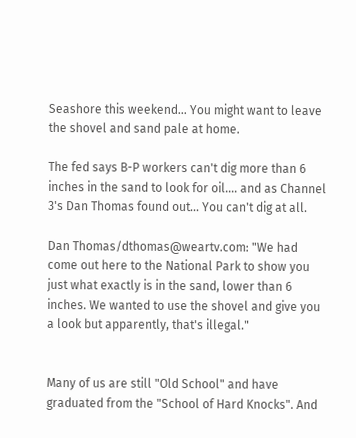Seashore this weekend... You might want to leave the shovel and sand pale at home.

The fed says B-P workers can't dig more than 6 inches in the sand to look for oil.... and as Channel 3's Dan Thomas found out... You can't dig at all.

Dan Thomas/dthomas@weartv.com: "We had come out here to the National Park to show you just what exactly is in the sand, lower than 6 inches. We wanted to use the shovel and give you a look but apparently, that's illegal."


Many of us are still "Old School" and have graduated from the "School of Hard Knocks". And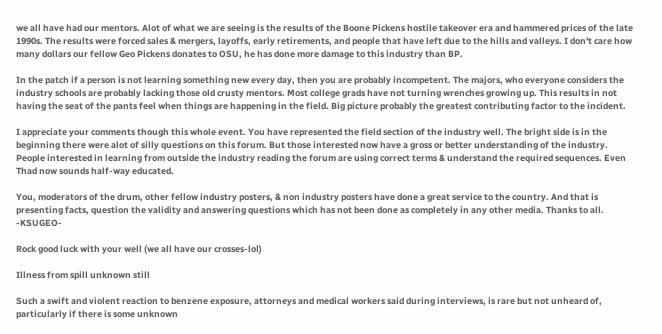we all have had our mentors. Alot of what we are seeing is the results of the Boone Pickens hostile takeover era and hammered prices of the late 1990s. The results were forced sales & mergers, layoffs, early retirements, and people that have left due to the hills and valleys. I don't care how many dollars our fellow Geo Pickens donates to OSU, he has done more damage to this industry than BP.

In the patch if a person is not learning something new every day, then you are probably incompetent. The majors, who everyone considers the industry schools are probably lacking those old crusty mentors. Most college grads have not turning wrenches growing up. This results in not having the seat of the pants feel when things are happening in the field. Big picture probably the greatest contributing factor to the incident.

I appreciate your comments though this whole event. You have represented the field section of the industry well. The bright side is in the beginning there were alot of silly questions on this forum. But those interested now have a gross or better understanding of the industry. People interested in learning from outside the industry reading the forum are using correct terms & understand the required sequences. Even Thad now sounds half-way educated.

You, moderators of the drum, other fellow industry posters, & non industry posters have done a great service to the country. And that is presenting facts, question the validity and answering questions which has not been done as completely in any other media. Thanks to all. -KSUGEO-

Rock good luck with your well (we all have our crosses-lol)

Illness from spill unknown still

Such a swift and violent reaction to benzene exposure, attorneys and medical workers said during interviews, is rare but not unheard of, particularly if there is some unknown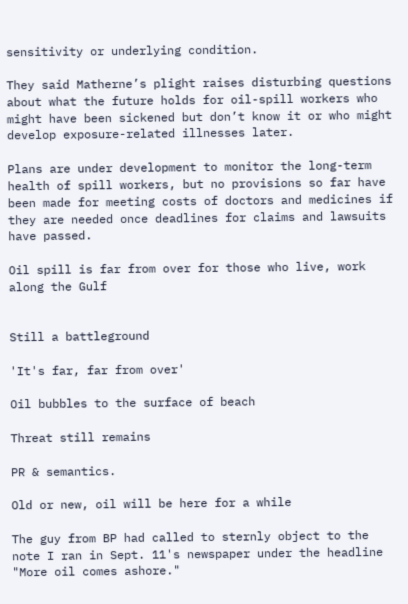sensitivity or underlying condition.

They said Matherne’s plight raises disturbing questions about what the future holds for oil-spill workers who might have been sickened but don’t know it or who might develop exposure-related illnesses later.

Plans are under development to monitor the long-term health of spill workers, but no provisions so far have been made for meeting costs of doctors and medicines if they are needed once deadlines for claims and lawsuits have passed.

Oil spill is far from over for those who live, work along the Gulf


Still a battleground

'It's far, far from over'

Oil bubbles to the surface of beach

Threat still remains

PR & semantics.

Old or new, oil will be here for a while

The guy from BP had called to sternly object to the note I ran in Sept. 11's newspaper under the headline "More oil comes ashore."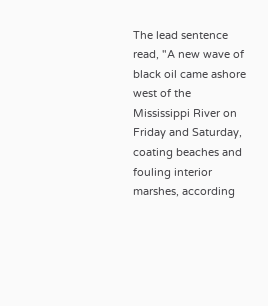The lead sentence read, "A new wave of black oil came ashore west of the Mississippi River on Friday and Saturday, coating beaches and fouling interior marshes, according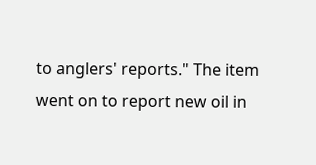to anglers' reports." The item went on to report new oil in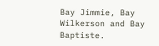Bay Jimmie, Bay Wilkerson and Bay Baptiste.